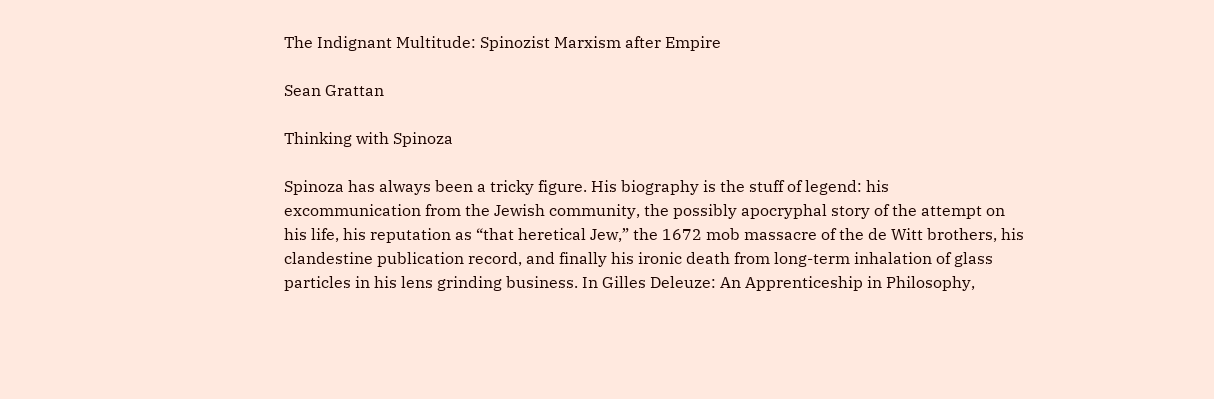The Indignant Multitude: Spinozist Marxism after Empire

Sean Grattan

Thinking with Spinoza

Spinoza has always been a tricky figure. His biography is the stuff of legend: his excommunication from the Jewish community, the possibly apocryphal story of the attempt on his life, his reputation as “that heretical Jew,” the 1672 mob massacre of the de Witt brothers, his clandestine publication record, and finally his ironic death from long-term inhalation of glass particles in his lens grinding business. In Gilles Deleuze: An Apprenticeship in Philosophy,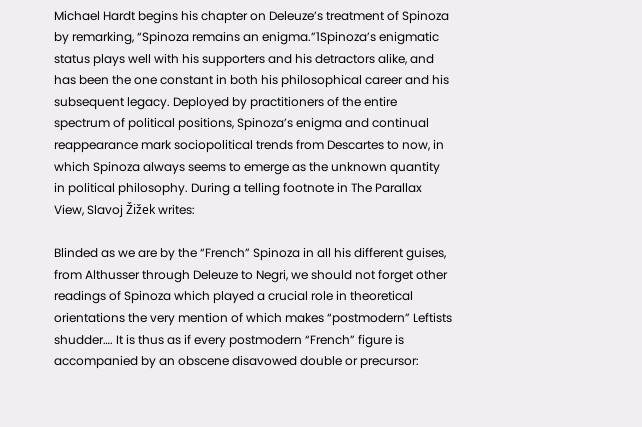Michael Hardt begins his chapter on Deleuze’s treatment of Spinoza by remarking, “Spinoza remains an enigma.”1Spinoza’s enigmatic status plays well with his supporters and his detractors alike, and has been the one constant in both his philosophical career and his subsequent legacy. Deployed by practitioners of the entire spectrum of political positions, Spinoza’s enigma and continual reappearance mark sociopolitical trends from Descartes to now, in which Spinoza always seems to emerge as the unknown quantity in political philosophy. During a telling footnote in The Parallax View, Slavoj Žižek writes:

Blinded as we are by the “French” Spinoza in all his different guises, from Althusser through Deleuze to Negri, we should not forget other readings of Spinoza which played a crucial role in theoretical orientations the very mention of which makes “postmodern” Leftists shudder…. It is thus as if every postmodern “French” figure is accompanied by an obscene disavowed double or precursor: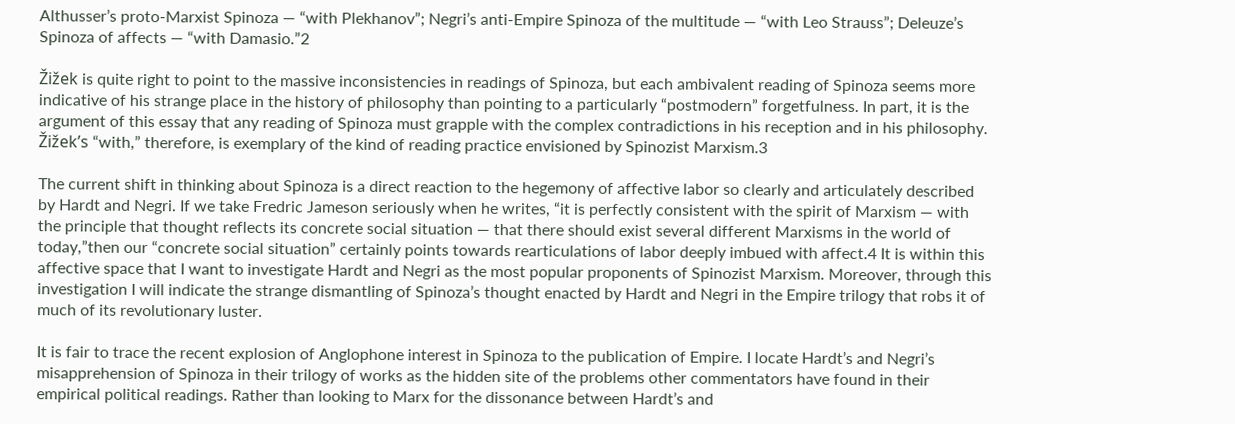Althusser’s proto-Marxist Spinoza — “with Plekhanov”; Negri’s anti-Empire Spinoza of the multitude — “with Leo Strauss”; Deleuze’s Spinoza of affects — “with Damasio.”2

Žižek is quite right to point to the massive inconsistencies in readings of Spinoza, but each ambivalent reading of Spinoza seems more indicative of his strange place in the history of philosophy than pointing to a particularly “postmodern” forgetfulness. In part, it is the argument of this essay that any reading of Spinoza must grapple with the complex contradictions in his reception and in his philosophy. Žižek’s “with,” therefore, is exemplary of the kind of reading practice envisioned by Spinozist Marxism.3

The current shift in thinking about Spinoza is a direct reaction to the hegemony of affective labor so clearly and articulately described by Hardt and Negri. If we take Fredric Jameson seriously when he writes, “it is perfectly consistent with the spirit of Marxism — with the principle that thought reflects its concrete social situation — that there should exist several different Marxisms in the world of today,”then our “concrete social situation” certainly points towards rearticulations of labor deeply imbued with affect.4 It is within this affective space that I want to investigate Hardt and Negri as the most popular proponents of Spinozist Marxism. Moreover, through this investigation I will indicate the strange dismantling of Spinoza’s thought enacted by Hardt and Negri in the Empire trilogy that robs it of much of its revolutionary luster.

It is fair to trace the recent explosion of Anglophone interest in Spinoza to the publication of Empire. I locate Hardt’s and Negri’s misapprehension of Spinoza in their trilogy of works as the hidden site of the problems other commentators have found in their empirical political readings. Rather than looking to Marx for the dissonance between Hardt’s and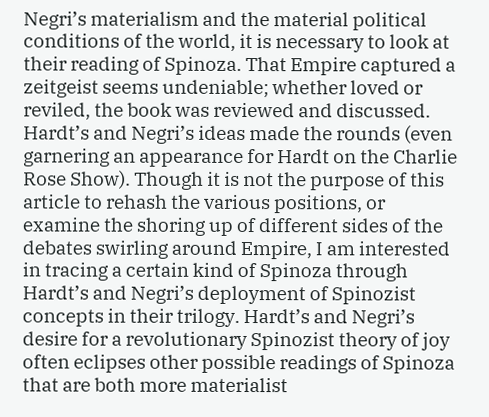Negri’s materialism and the material political conditions of the world, it is necessary to look at their reading of Spinoza. That Empire captured a zeitgeist seems undeniable; whether loved or reviled, the book was reviewed and discussed. Hardt’s and Negri’s ideas made the rounds (even garnering an appearance for Hardt on the Charlie Rose Show). Though it is not the purpose of this article to rehash the various positions, or examine the shoring up of different sides of the debates swirling around Empire, I am interested in tracing a certain kind of Spinoza through Hardt’s and Negri’s deployment of Spinozist concepts in their trilogy. Hardt’s and Negri’s desire for a revolutionary Spinozist theory of joy often eclipses other possible readings of Spinoza that are both more materialist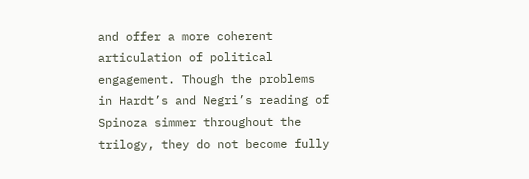and offer a more coherent articulation of political engagement. Though the problems in Hardt’s and Negri’s reading of Spinoza simmer throughout the trilogy, they do not become fully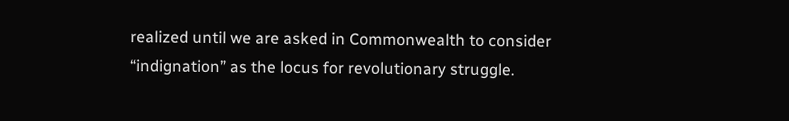realized until we are asked in Commonwealth to consider “indignation” as the locus for revolutionary struggle.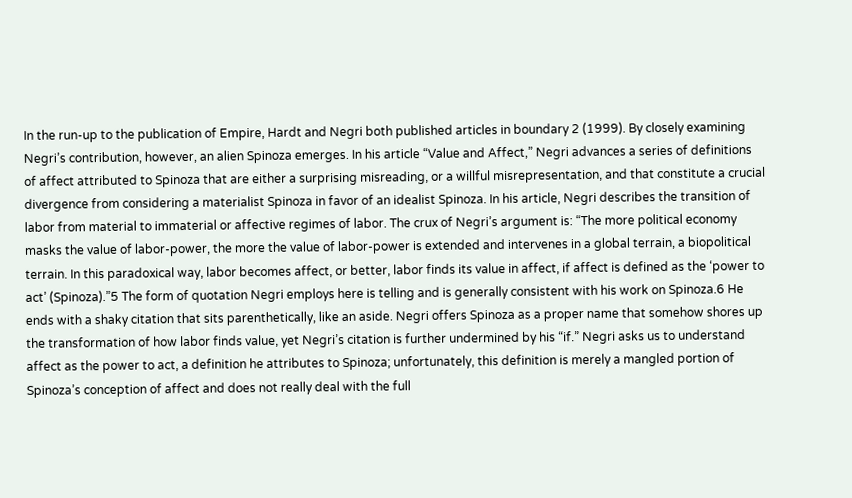In the run-up to the publication of Empire, Hardt and Negri both published articles in boundary 2 (1999). By closely examining Negri’s contribution, however, an alien Spinoza emerges. In his article “Value and Affect,” Negri advances a series of definitions of affect attributed to Spinoza that are either a surprising misreading, or a willful misrepresentation, and that constitute a crucial divergence from considering a materialist Spinoza in favor of an idealist Spinoza. In his article, Negri describes the transition of labor from material to immaterial or affective regimes of labor. The crux of Negri’s argument is: “The more political economy masks the value of labor-power, the more the value of labor-power is extended and intervenes in a global terrain, a biopolitical terrain. In this paradoxical way, labor becomes affect, or better, labor finds its value in affect, if affect is defined as the ‘power to act’ (Spinoza).”5 The form of quotation Negri employs here is telling and is generally consistent with his work on Spinoza.6 He ends with a shaky citation that sits parenthetically, like an aside. Negri offers Spinoza as a proper name that somehow shores up the transformation of how labor finds value, yet Negri’s citation is further undermined by his “if.” Negri asks us to understand affect as the power to act, a definition he attributes to Spinoza; unfortunately, this definition is merely a mangled portion of Spinoza’s conception of affect and does not really deal with the full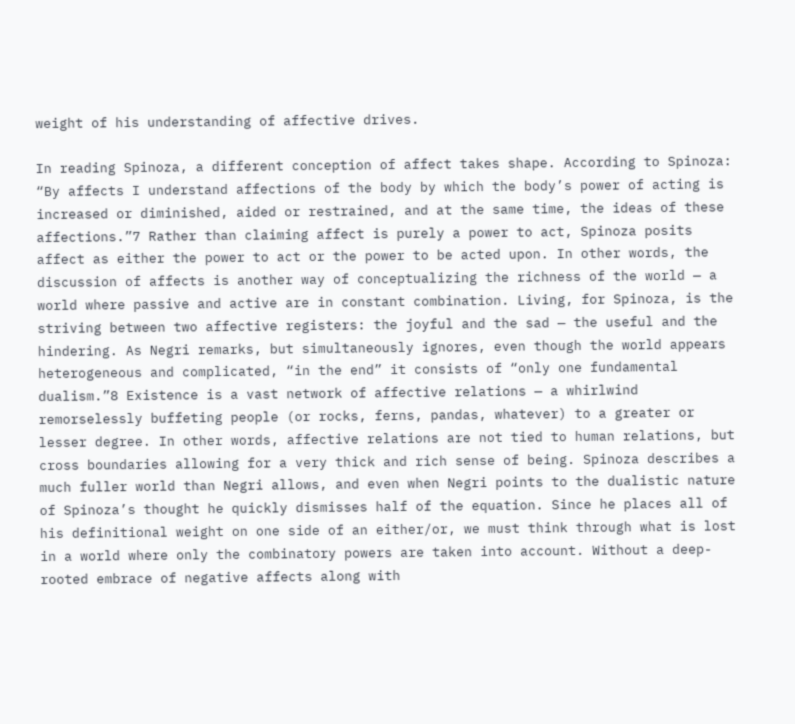weight of his understanding of affective drives.

In reading Spinoza, a different conception of affect takes shape. According to Spinoza: “By affects I understand affections of the body by which the body’s power of acting is increased or diminished, aided or restrained, and at the same time, the ideas of these affections.”7 Rather than claiming affect is purely a power to act, Spinoza posits affect as either the power to act or the power to be acted upon. In other words, the discussion of affects is another way of conceptualizing the richness of the world — a world where passive and active are in constant combination. Living, for Spinoza, is the striving between two affective registers: the joyful and the sad — the useful and the hindering. As Negri remarks, but simultaneously ignores, even though the world appears heterogeneous and complicated, “in the end” it consists of “only one fundamental dualism.”8 Existence is a vast network of affective relations — a whirlwind remorselessly buffeting people (or rocks, ferns, pandas, whatever) to a greater or lesser degree. In other words, affective relations are not tied to human relations, but cross boundaries allowing for a very thick and rich sense of being. Spinoza describes a much fuller world than Negri allows, and even when Negri points to the dualistic nature of Spinoza’s thought he quickly dismisses half of the equation. Since he places all of his definitional weight on one side of an either/or, we must think through what is lost in a world where only the combinatory powers are taken into account. Without a deep-rooted embrace of negative affects along with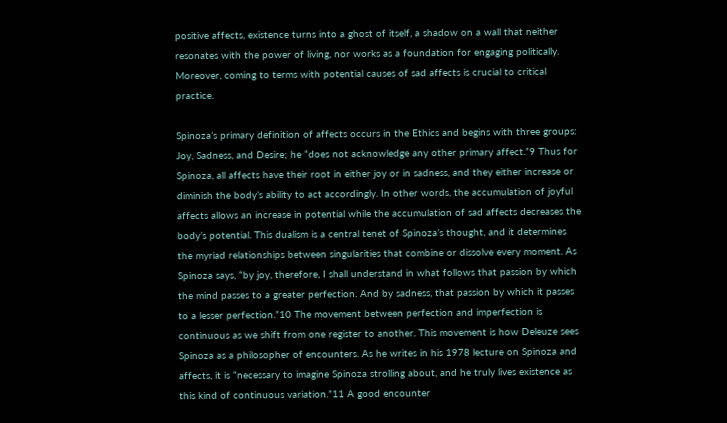positive affects, existence turns into a ghost of itself, a shadow on a wall that neither resonates with the power of living, nor works as a foundation for engaging politically. Moreover, coming to terms with potential causes of sad affects is crucial to critical practice.

Spinoza’s primary definition of affects occurs in the Ethics and begins with three groups: Joy, Sadness, and Desire; he “does not acknowledge any other primary affect.”9 Thus for Spinoza, all affects have their root in either joy or in sadness, and they either increase or diminish the body’s ability to act accordingly. In other words, the accumulation of joyful affects allows an increase in potential while the accumulation of sad affects decreases the body’s potential. This dualism is a central tenet of Spinoza’s thought, and it determines the myriad relationships between singularities that combine or dissolve every moment. As Spinoza says, “by joy, therefore, I shall understand in what follows that passion by which the mind passes to a greater perfection. And by sadness, that passion by which it passes to a lesser perfection.”10 The movement between perfection and imperfection is continuous as we shift from one register to another. This movement is how Deleuze sees Spinoza as a philosopher of encounters. As he writes in his 1978 lecture on Spinoza and affects, it is “necessary to imagine Spinoza strolling about, and he truly lives existence as this kind of continuous variation.”11 A good encounter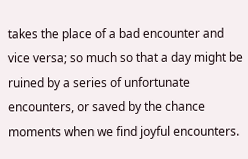takes the place of a bad encounter and vice versa; so much so that a day might be ruined by a series of unfortunate encounters, or saved by the chance moments when we find joyful encounters.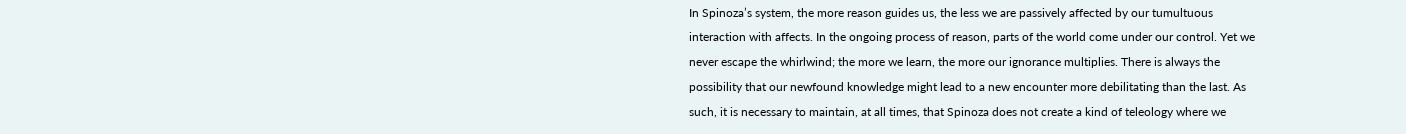In Spinoza’s system, the more reason guides us, the less we are passively affected by our tumultuous interaction with affects. In the ongoing process of reason, parts of the world come under our control. Yet we never escape the whirlwind; the more we learn, the more our ignorance multiplies. There is always the possibility that our newfound knowledge might lead to a new encounter more debilitating than the last. As such, it is necessary to maintain, at all times, that Spinoza does not create a kind of teleology where we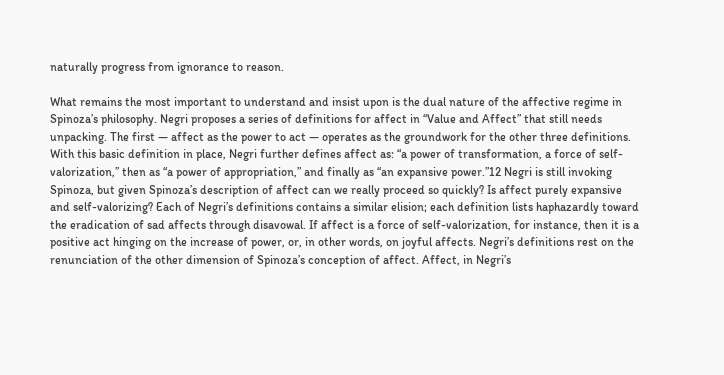naturally progress from ignorance to reason.

What remains the most important to understand and insist upon is the dual nature of the affective regime in Spinoza’s philosophy. Negri proposes a series of definitions for affect in “Value and Affect” that still needs unpacking. The first — affect as the power to act — operates as the groundwork for the other three definitions. With this basic definition in place, Negri further defines affect as: “a power of transformation, a force of self-valorization,” then as “a power of appropriation,” and finally as “an expansive power.”12 Negri is still invoking Spinoza, but given Spinoza’s description of affect can we really proceed so quickly? Is affect purely expansive and self-valorizing? Each of Negri’s definitions contains a similar elision; each definition lists haphazardly toward the eradication of sad affects through disavowal. If affect is a force of self-valorization, for instance, then it is a positive act hinging on the increase of power, or, in other words, on joyful affects. Negri’s definitions rest on the renunciation of the other dimension of Spinoza’s conception of affect. Affect, in Negri’s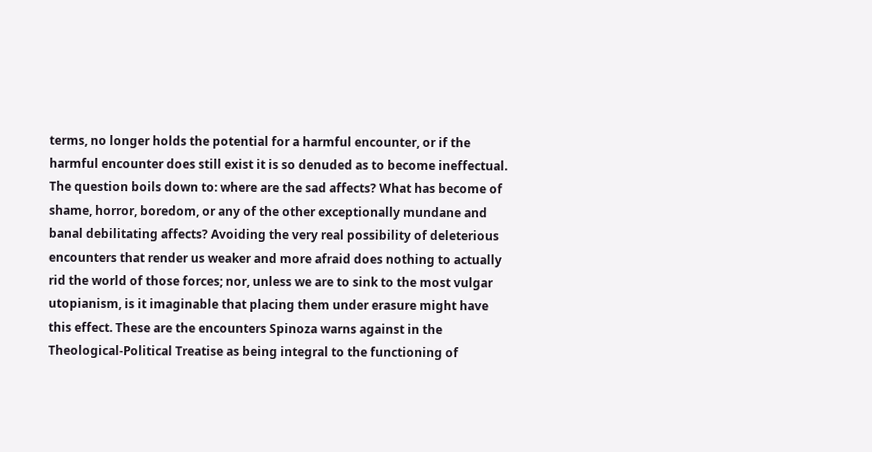terms, no longer holds the potential for a harmful encounter, or if the harmful encounter does still exist it is so denuded as to become ineffectual. The question boils down to: where are the sad affects? What has become of shame, horror, boredom, or any of the other exceptionally mundane and banal debilitating affects? Avoiding the very real possibility of deleterious encounters that render us weaker and more afraid does nothing to actually rid the world of those forces; nor, unless we are to sink to the most vulgar utopianism, is it imaginable that placing them under erasure might have this effect. These are the encounters Spinoza warns against in the Theological-Political Treatise as being integral to the functioning of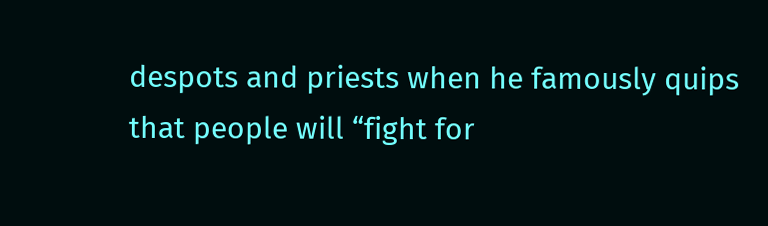despots and priests when he famously quips that people will “fight for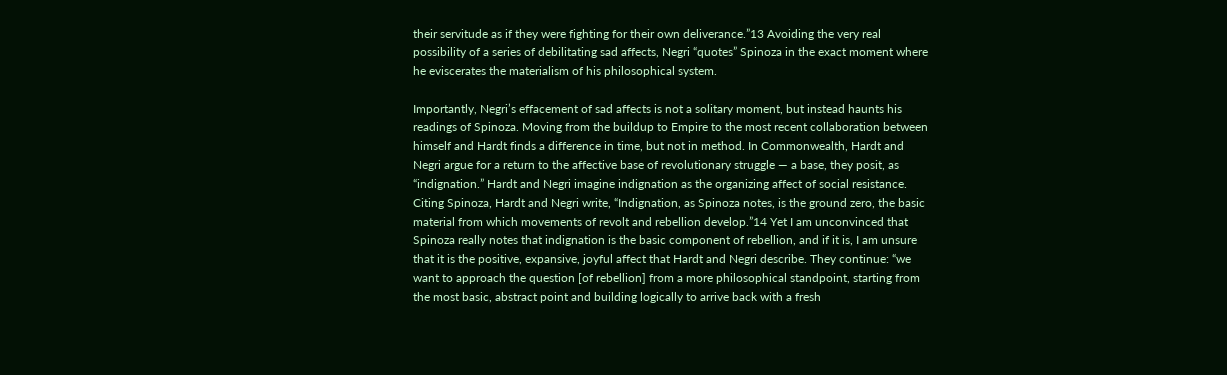their servitude as if they were fighting for their own deliverance.”13 Avoiding the very real possibility of a series of debilitating sad affects, Negri “quotes” Spinoza in the exact moment where he eviscerates the materialism of his philosophical system.

Importantly, Negri’s effacement of sad affects is not a solitary moment, but instead haunts his readings of Spinoza. Moving from the buildup to Empire to the most recent collaboration between himself and Hardt finds a difference in time, but not in method. In Commonwealth, Hardt and Negri argue for a return to the affective base of revolutionary struggle — a base, they posit, as “indignation.” Hardt and Negri imagine indignation as the organizing affect of social resistance. Citing Spinoza, Hardt and Negri write, “Indignation, as Spinoza notes, is the ground zero, the basic material from which movements of revolt and rebellion develop.”14 Yet I am unconvinced that Spinoza really notes that indignation is the basic component of rebellion, and if it is, I am unsure that it is the positive, expansive, joyful affect that Hardt and Negri describe. They continue: “we want to approach the question [of rebellion] from a more philosophical standpoint, starting from the most basic, abstract point and building logically to arrive back with a fresh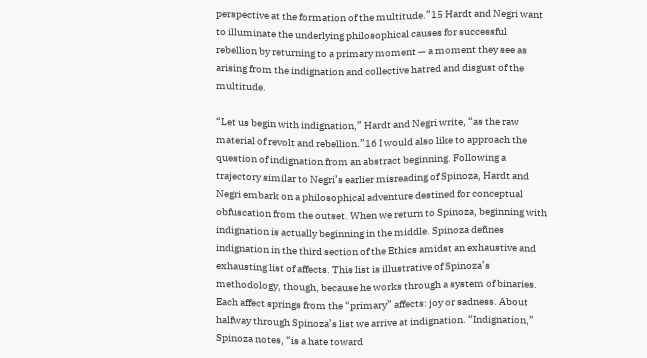perspective at the formation of the multitude.”15 Hardt and Negri want to illuminate the underlying philosophical causes for successful rebellion by returning to a primary moment — a moment they see as arising from the indignation and collective hatred and disgust of the multitude.

“Let us begin with indignation,” Hardt and Negri write, “as the raw material of revolt and rebellion.”16 I would also like to approach the question of indignation from an abstract beginning. Following a trajectory similar to Negri’s earlier misreading of Spinoza, Hardt and Negri embark on a philosophical adventure destined for conceptual obfuscation from the outset. When we return to Spinoza, beginning with indignation is actually beginning in the middle. Spinoza defines indignation in the third section of the Ethics amidst an exhaustive and exhausting list of affects. This list is illustrative of Spinoza’s methodology, though, because he works through a system of binaries. Each affect springs from the “primary” affects: joy or sadness. About halfway through Spinoza’s list we arrive at indignation. “Indignation,” Spinoza notes, “is a hate toward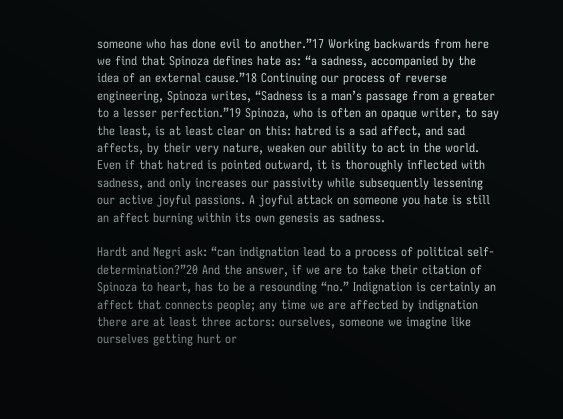someone who has done evil to another.”17 Working backwards from here we find that Spinoza defines hate as: “a sadness, accompanied by the idea of an external cause.”18 Continuing our process of reverse engineering, Spinoza writes, “Sadness is a man’s passage from a greater to a lesser perfection.”19 Spinoza, who is often an opaque writer, to say the least, is at least clear on this: hatred is a sad affect, and sad affects, by their very nature, weaken our ability to act in the world. Even if that hatred is pointed outward, it is thoroughly inflected with sadness, and only increases our passivity while subsequently lessening our active joyful passions. A joyful attack on someone you hate is still an affect burning within its own genesis as sadness.

Hardt and Negri ask: “can indignation lead to a process of political self-determination?”20 And the answer, if we are to take their citation of Spinoza to heart, has to be a resounding “no.” Indignation is certainly an affect that connects people; any time we are affected by indignation there are at least three actors: ourselves, someone we imagine like ourselves getting hurt or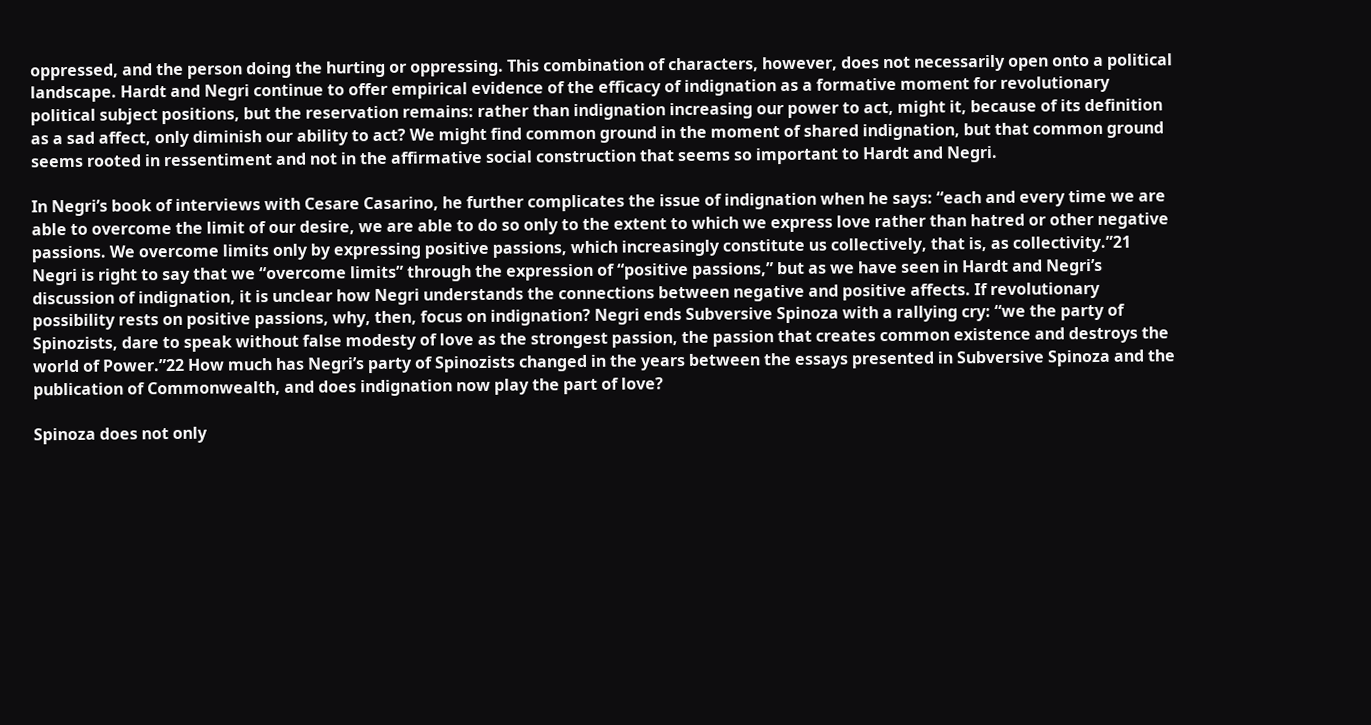oppressed, and the person doing the hurting or oppressing. This combination of characters, however, does not necessarily open onto a political landscape. Hardt and Negri continue to offer empirical evidence of the efficacy of indignation as a formative moment for revolutionary political subject positions, but the reservation remains: rather than indignation increasing our power to act, might it, because of its definition as a sad affect, only diminish our ability to act? We might find common ground in the moment of shared indignation, but that common ground seems rooted in ressentiment and not in the affirmative social construction that seems so important to Hardt and Negri.

In Negri’s book of interviews with Cesare Casarino, he further complicates the issue of indignation when he says: “each and every time we are able to overcome the limit of our desire, we are able to do so only to the extent to which we express love rather than hatred or other negative passions. We overcome limits only by expressing positive passions, which increasingly constitute us collectively, that is, as collectivity.”21 Negri is right to say that we “overcome limits” through the expression of “positive passions,” but as we have seen in Hardt and Negri’s discussion of indignation, it is unclear how Negri understands the connections between negative and positive affects. If revolutionary possibility rests on positive passions, why, then, focus on indignation? Negri ends Subversive Spinoza with a rallying cry: “we the party of Spinozists, dare to speak without false modesty of love as the strongest passion, the passion that creates common existence and destroys the world of Power.”22 How much has Negri’s party of Spinozists changed in the years between the essays presented in Subversive Spinoza and the publication of Commonwealth, and does indignation now play the part of love?

Spinoza does not only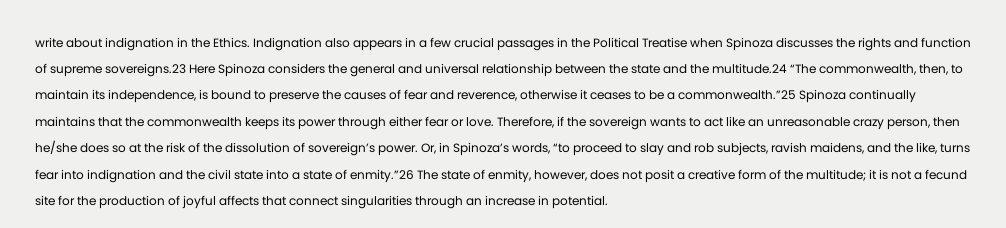write about indignation in the Ethics. Indignation also appears in a few crucial passages in the Political Treatise when Spinoza discusses the rights and function of supreme sovereigns.23 Here Spinoza considers the general and universal relationship between the state and the multitude.24 “The commonwealth, then, to maintain its independence, is bound to preserve the causes of fear and reverence, otherwise it ceases to be a commonwealth.”25 Spinoza continually maintains that the commonwealth keeps its power through either fear or love. Therefore, if the sovereign wants to act like an unreasonable crazy person, then he/she does so at the risk of the dissolution of sovereign’s power. Or, in Spinoza’s words, “to proceed to slay and rob subjects, ravish maidens, and the like, turns fear into indignation and the civil state into a state of enmity.”26 The state of enmity, however, does not posit a creative form of the multitude; it is not a fecund site for the production of joyful affects that connect singularities through an increase in potential.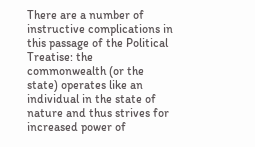There are a number of instructive complications in this passage of the Political Treatise: the commonwealth (or the state) operates like an individual in the state of nature and thus strives for increased power of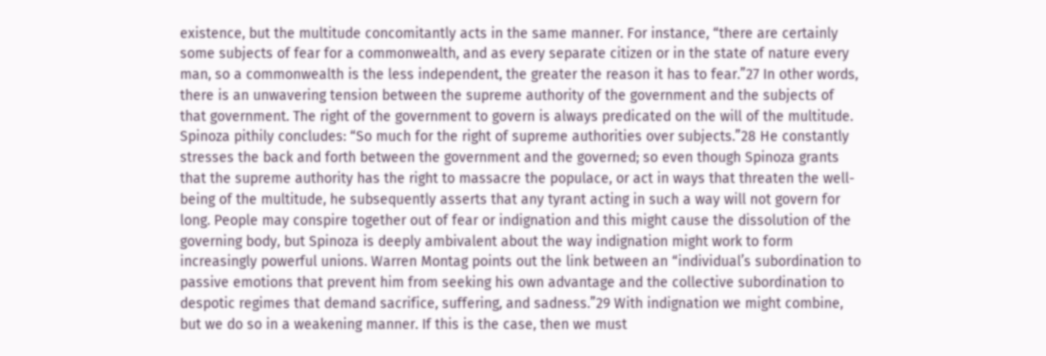existence, but the multitude concomitantly acts in the same manner. For instance, “there are certainly some subjects of fear for a commonwealth, and as every separate citizen or in the state of nature every man, so a commonwealth is the less independent, the greater the reason it has to fear.”27 In other words, there is an unwavering tension between the supreme authority of the government and the subjects of that government. The right of the government to govern is always predicated on the will of the multitude. Spinoza pithily concludes: “So much for the right of supreme authorities over subjects.”28 He constantly stresses the back and forth between the government and the governed; so even though Spinoza grants that the supreme authority has the right to massacre the populace, or act in ways that threaten the well-being of the multitude, he subsequently asserts that any tyrant acting in such a way will not govern for long. People may conspire together out of fear or indignation and this might cause the dissolution of the governing body, but Spinoza is deeply ambivalent about the way indignation might work to form increasingly powerful unions. Warren Montag points out the link between an “individual’s subordination to passive emotions that prevent him from seeking his own advantage and the collective subordination to despotic regimes that demand sacrifice, suffering, and sadness.”29 With indignation we might combine, but we do so in a weakening manner. If this is the case, then we must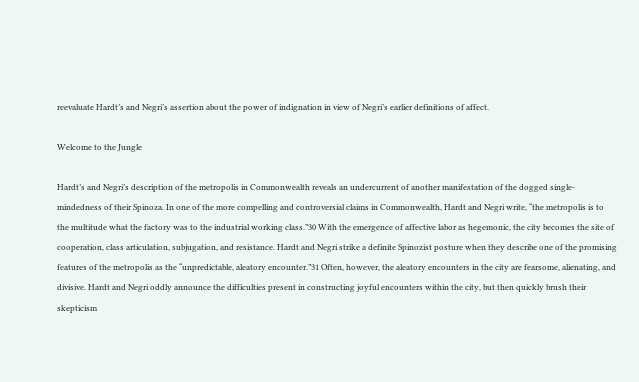reevaluate Hardt’s and Negri’s assertion about the power of indignation in view of Negri’s earlier definitions of affect.

Welcome to the Jungle

Hardt’s and Negri’s description of the metropolis in Commonwealth reveals an undercurrent of another manifestation of the dogged single-mindedness of their Spinoza. In one of the more compelling and controversial claims in Commonwealth, Hardt and Negri write, “the metropolis is to the multitude what the factory was to the industrial working class.”30 With the emergence of affective labor as hegemonic, the city becomes the site of cooperation, class articulation, subjugation, and resistance. Hardt and Negri strike a definite Spinozist posture when they describe one of the promising features of the metropolis as the “unpredictable, aleatory encounter.”31 Often, however, the aleatory encounters in the city are fearsome, alienating, and divisive. Hardt and Negri oddly announce the difficulties present in constructing joyful encounters within the city, but then quickly brush their skepticism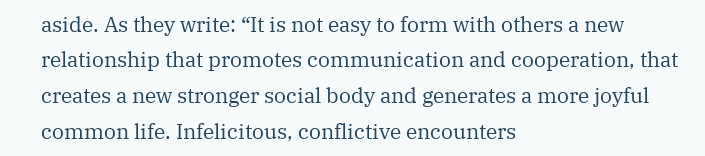aside. As they write: “It is not easy to form with others a new relationship that promotes communication and cooperation, that creates a new stronger social body and generates a more joyful common life. Infelicitous, conflictive encounters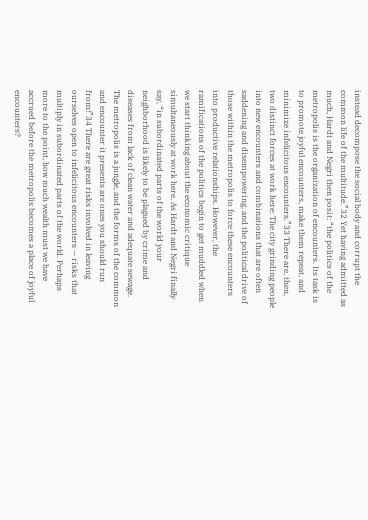instead decompose the social body and corrupt the common life of the multitude.”32 Yet having admitted as much, Hardt and Negri then posit: “the politics of the metropolis is the organization of encounters. Its task is to promote joyful encounters, make them repeat, and minimize infelicitous encounters.”33 There are, then, two distinct forces at work here: The city grinding people into new encounters and combinations that are often saddening and disempowering, and the political drive of those within the metropolis to force these encounters into productive relationships. However, the ramifications of the politics begin to get muddled when we start thinking about the economic critique simultaneously at work here. As Hardt and Negri finally say, “in subordinated parts of the world your neighborhood is likely to be plagued by crime and diseases from lack of clean water and adequate sewage. The metropolis is a jungle, and the forms of the common and encounter it presents are ones you should run from!”34 There are great risks involved in leaving ourselves open to infelicitous encounters — risks that multiply in subordinated parts of the world. Perhaps more to the point, how much wealth must we have accrued before the metropolis becomes a place of joyful encounters?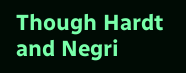Though Hardt and Negri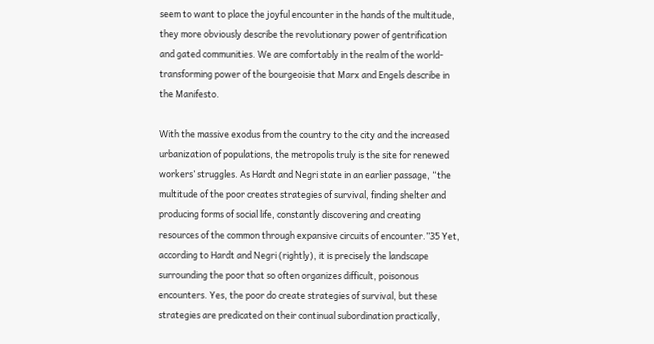seem to want to place the joyful encounter in the hands of the multitude, they more obviously describe the revolutionary power of gentrification and gated communities. We are comfortably in the realm of the world-transforming power of the bourgeoisie that Marx and Engels describe in the Manifesto.

With the massive exodus from the country to the city and the increased urbanization of populations, the metropolis truly is the site for renewed workers’ struggles. As Hardt and Negri state in an earlier passage, “the multitude of the poor creates strategies of survival, finding shelter and producing forms of social life, constantly discovering and creating resources of the common through expansive circuits of encounter.”35 Yet, according to Hardt and Negri (rightly), it is precisely the landscape surrounding the poor that so often organizes difficult, poisonous encounters. Yes, the poor do create strategies of survival, but these strategies are predicated on their continual subordination practically,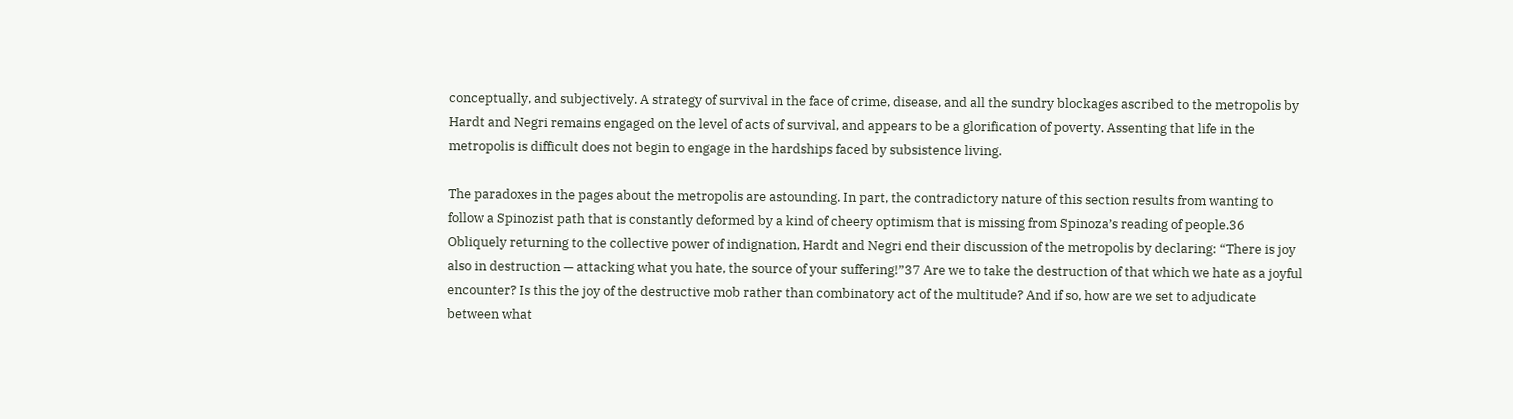conceptually, and subjectively. A strategy of survival in the face of crime, disease, and all the sundry blockages ascribed to the metropolis by Hardt and Negri remains engaged on the level of acts of survival, and appears to be a glorification of poverty. Assenting that life in the metropolis is difficult does not begin to engage in the hardships faced by subsistence living.

The paradoxes in the pages about the metropolis are astounding. In part, the contradictory nature of this section results from wanting to follow a Spinozist path that is constantly deformed by a kind of cheery optimism that is missing from Spinoza’s reading of people.36 Obliquely returning to the collective power of indignation, Hardt and Negri end their discussion of the metropolis by declaring: “There is joy also in destruction — attacking what you hate, the source of your suffering!”37 Are we to take the destruction of that which we hate as a joyful encounter? Is this the joy of the destructive mob rather than combinatory act of the multitude? And if so, how are we set to adjudicate between what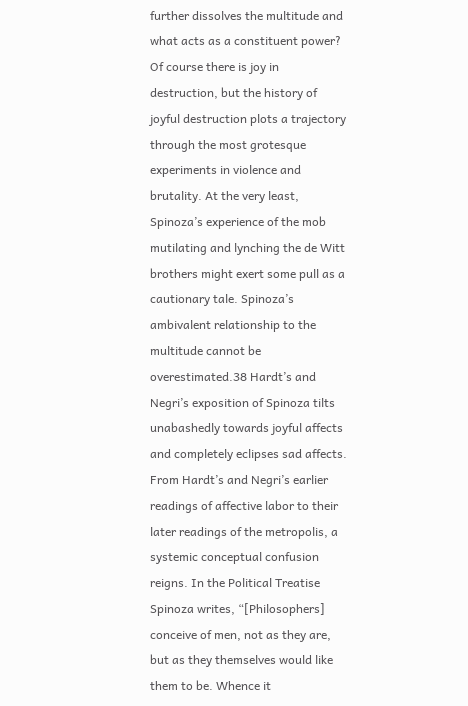further dissolves the multitude and what acts as a constituent power? Of course there is joy in destruction, but the history of joyful destruction plots a trajectory through the most grotesque experiments in violence and brutality. At the very least, Spinoza’s experience of the mob mutilating and lynching the de Witt brothers might exert some pull as a cautionary tale. Spinoza’s ambivalent relationship to the multitude cannot be overestimated.38 Hardt’s and Negri’s exposition of Spinoza tilts unabashedly towards joyful affects and completely eclipses sad affects. From Hardt’s and Negri’s earlier readings of affective labor to their later readings of the metropolis, a systemic conceptual confusion reigns. In the Political Treatise Spinoza writes, “[Philosophers] conceive of men, not as they are, but as they themselves would like them to be. Whence it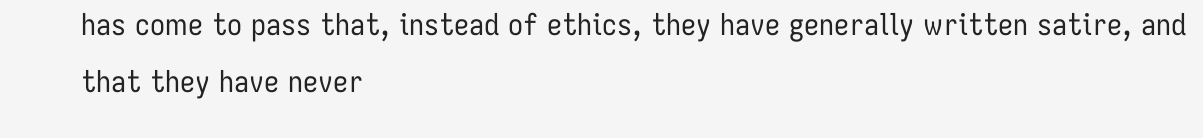has come to pass that, instead of ethics, they have generally written satire, and that they have never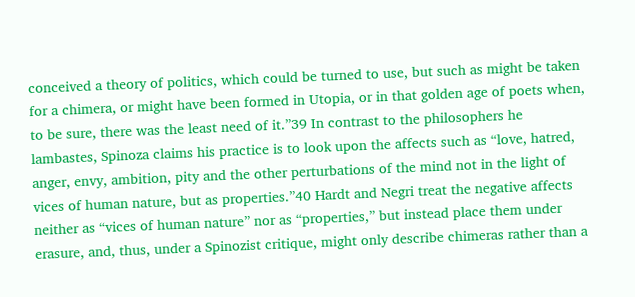conceived a theory of politics, which could be turned to use, but such as might be taken for a chimera, or might have been formed in Utopia, or in that golden age of poets when, to be sure, there was the least need of it.”39 In contrast to the philosophers he lambastes, Spinoza claims his practice is to look upon the affects such as “love, hatred, anger, envy, ambition, pity and the other perturbations of the mind not in the light of vices of human nature, but as properties.”40 Hardt and Negri treat the negative affects neither as “vices of human nature” nor as “properties,” but instead place them under erasure, and, thus, under a Spinozist critique, might only describe chimeras rather than a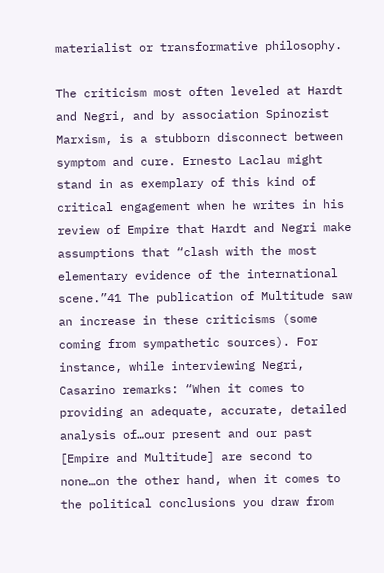materialist or transformative philosophy.

The criticism most often leveled at Hardt and Negri, and by association Spinozist Marxism, is a stubborn disconnect between symptom and cure. Ernesto Laclau might stand in as exemplary of this kind of critical engagement when he writes in his review of Empire that Hardt and Negri make assumptions that “clash with the most elementary evidence of the international scene.”41 The publication of Multitude saw an increase in these criticisms (some coming from sympathetic sources). For instance, while interviewing Negri, Casarino remarks: “When it comes to providing an adequate, accurate, detailed analysis of…our present and our past [Empire and Multitude] are second to none…on the other hand, when it comes to the political conclusions you draw from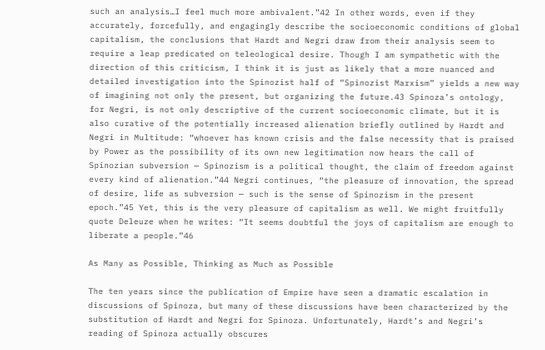such an analysis…I feel much more ambivalent.”42 In other words, even if they accurately, forcefully, and engagingly describe the socioeconomic conditions of global capitalism, the conclusions that Hardt and Negri draw from their analysis seem to require a leap predicated on teleological desire. Though I am sympathetic with the direction of this criticism, I think it is just as likely that a more nuanced and detailed investigation into the Spinozist half of “Spinozist Marxism” yields a new way of imagining not only the present, but organizing the future.43 Spinoza’s ontology, for Negri, is not only descriptive of the current socioeconomic climate, but it is also curative of the potentially increased alienation briefly outlined by Hardt and Negri in Multitude: “whoever has known crisis and the false necessity that is praised by Power as the possibility of its own new legitimation now hears the call of Spinozian subversion — Spinozism is a political thought, the claim of freedom against every kind of alienation.”44 Negri continues, “the pleasure of innovation, the spread of desire, life as subversion — such is the sense of Spinozism in the present epoch.”45 Yet, this is the very pleasure of capitalism as well. We might fruitfully quote Deleuze when he writes: “It seems doubtful the joys of capitalism are enough to liberate a people.”46

As Many as Possible, Thinking as Much as Possible

The ten years since the publication of Empire have seen a dramatic escalation in discussions of Spinoza, but many of these discussions have been characterized by the substitution of Hardt and Negri for Spinoza. Unfortunately, Hardt’s and Negri’s reading of Spinoza actually obscures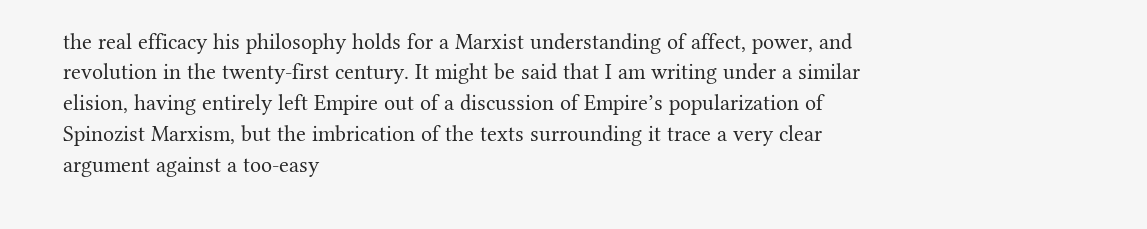the real efficacy his philosophy holds for a Marxist understanding of affect, power, and revolution in the twenty-first century. It might be said that I am writing under a similar elision, having entirely left Empire out of a discussion of Empire’s popularization of Spinozist Marxism, but the imbrication of the texts surrounding it trace a very clear argument against a too-easy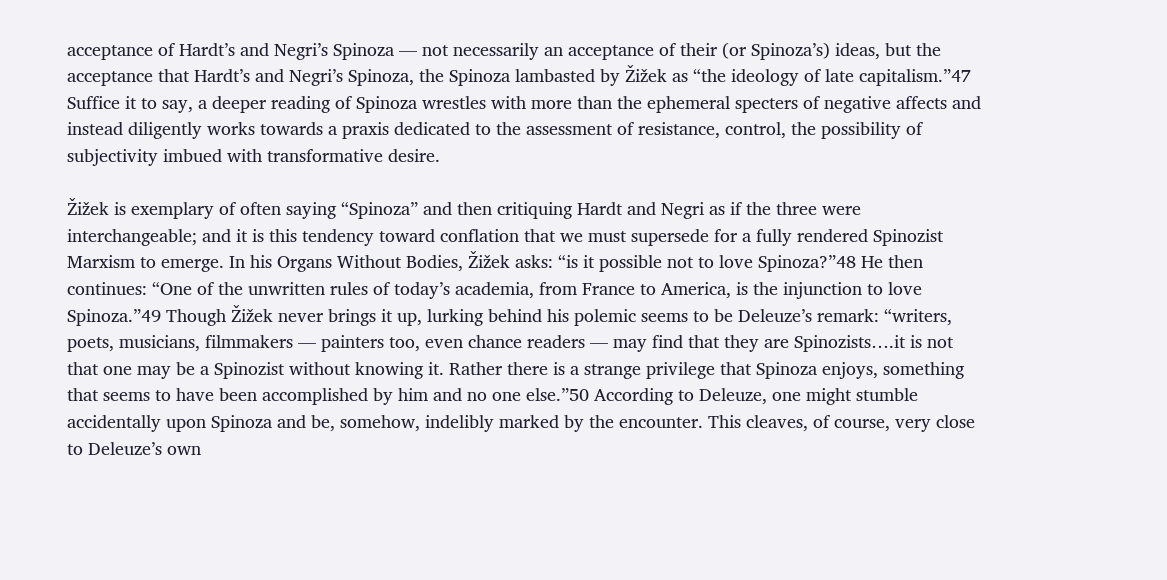acceptance of Hardt’s and Negri’s Spinoza — not necessarily an acceptance of their (or Spinoza’s) ideas, but the acceptance that Hardt’s and Negri’s Spinoza, the Spinoza lambasted by Žižek as “the ideology of late capitalism.”47 Suffice it to say, a deeper reading of Spinoza wrestles with more than the ephemeral specters of negative affects and instead diligently works towards a praxis dedicated to the assessment of resistance, control, the possibility of subjectivity imbued with transformative desire.

Žižek is exemplary of often saying “Spinoza” and then critiquing Hardt and Negri as if the three were interchangeable; and it is this tendency toward conflation that we must supersede for a fully rendered Spinozist Marxism to emerge. In his Organs Without Bodies, Žižek asks: “is it possible not to love Spinoza?”48 He then continues: “One of the unwritten rules of today’s academia, from France to America, is the injunction to love Spinoza.”49 Though Žižek never brings it up, lurking behind his polemic seems to be Deleuze’s remark: “writers, poets, musicians, filmmakers — painters too, even chance readers — may find that they are Spinozists….it is not that one may be a Spinozist without knowing it. Rather there is a strange privilege that Spinoza enjoys, something that seems to have been accomplished by him and no one else.”50 According to Deleuze, one might stumble accidentally upon Spinoza and be, somehow, indelibly marked by the encounter. This cleaves, of course, very close to Deleuze’s own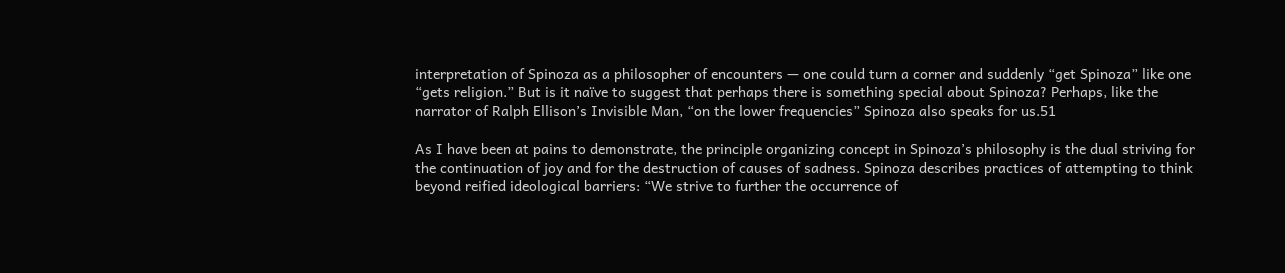interpretation of Spinoza as a philosopher of encounters — one could turn a corner and suddenly “get Spinoza” like one “gets religion.” But is it naïve to suggest that perhaps there is something special about Spinoza? Perhaps, like the narrator of Ralph Ellison’s Invisible Man, “on the lower frequencies” Spinoza also speaks for us.51

As I have been at pains to demonstrate, the principle organizing concept in Spinoza’s philosophy is the dual striving for the continuation of joy and for the destruction of causes of sadness. Spinoza describes practices of attempting to think beyond reified ideological barriers: “We strive to further the occurrence of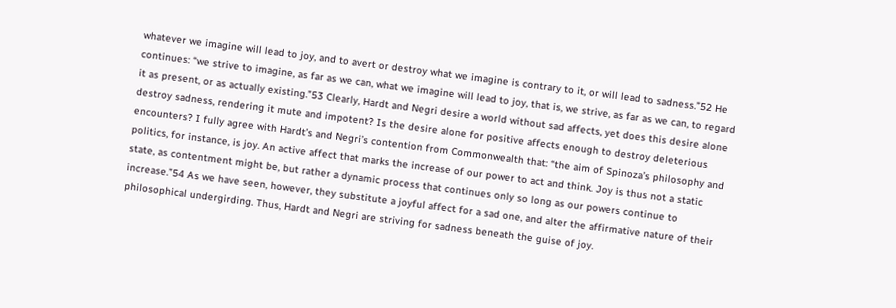whatever we imagine will lead to joy, and to avert or destroy what we imagine is contrary to it, or will lead to sadness.”52 He continues: “we strive to imagine, as far as we can, what we imagine will lead to joy, that is, we strive, as far as we can, to regard it as present, or as actually existing.”53 Clearly, Hardt and Negri desire a world without sad affects, yet does this desire alone destroy sadness, rendering it mute and impotent? Is the desire alone for positive affects enough to destroy deleterious encounters? I fully agree with Hardt’s and Negri’s contention from Commonwealth that: “the aim of Spinoza’s philosophy and politics, for instance, is joy. An active affect that marks the increase of our power to act and think. Joy is thus not a static state, as contentment might be, but rather a dynamic process that continues only so long as our powers continue to increase.”54 As we have seen, however, they substitute a joyful affect for a sad one, and alter the affirmative nature of their philosophical undergirding. Thus, Hardt and Negri are striving for sadness beneath the guise of joy.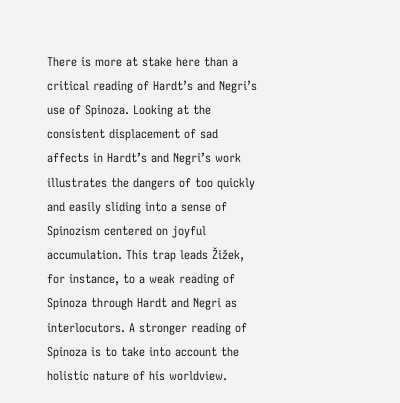There is more at stake here than a critical reading of Hardt’s and Negri’s use of Spinoza. Looking at the consistent displacement of sad affects in Hardt’s and Negri’s work illustrates the dangers of too quickly and easily sliding into a sense of Spinozism centered on joyful accumulation. This trap leads Žižek, for instance, to a weak reading of Spinoza through Hardt and Negri as interlocutors. A stronger reading of Spinoza is to take into account the holistic nature of his worldview.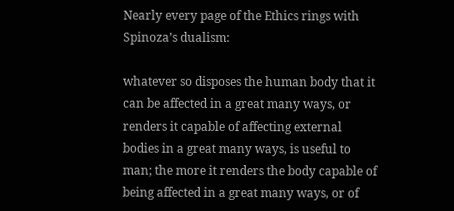Nearly every page of the Ethics rings with Spinoza’s dualism:

whatever so disposes the human body that it can be affected in a great many ways, or renders it capable of affecting external bodies in a great many ways, is useful to man; the more it renders the body capable of being affected in a great many ways, or of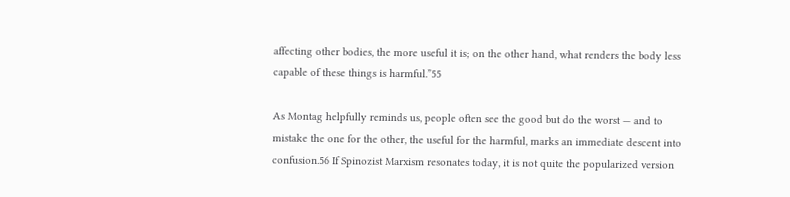affecting other bodies, the more useful it is; on the other hand, what renders the body less capable of these things is harmful.”55

As Montag helpfully reminds us, people often see the good but do the worst — and to mistake the one for the other, the useful for the harmful, marks an immediate descent into confusion.56 If Spinozist Marxism resonates today, it is not quite the popularized version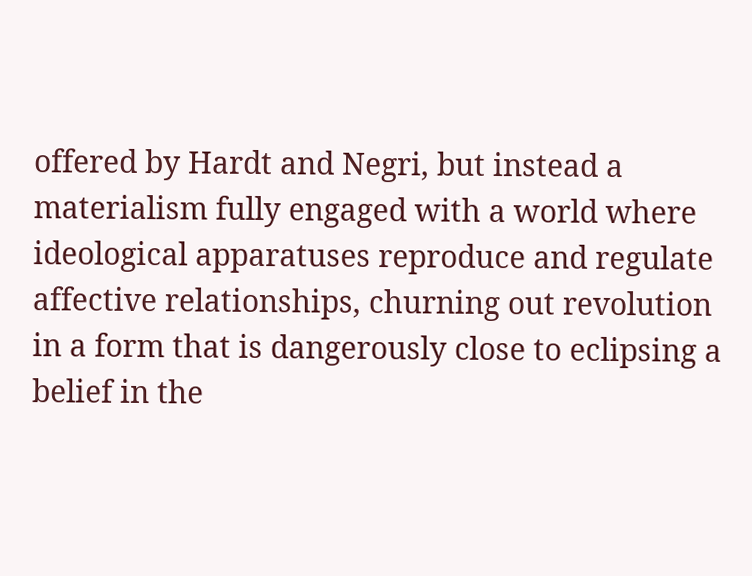offered by Hardt and Negri, but instead a materialism fully engaged with a world where ideological apparatuses reproduce and regulate affective relationships, churning out revolution in a form that is dangerously close to eclipsing a belief in the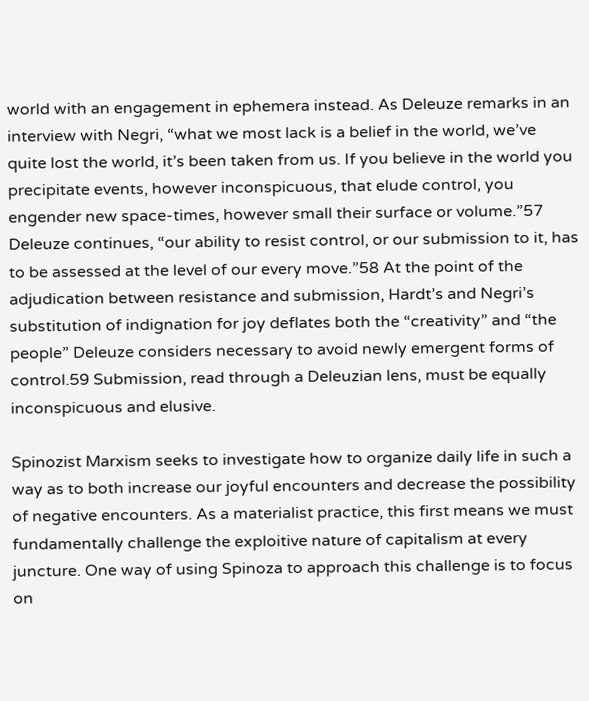world with an engagement in ephemera instead. As Deleuze remarks in an interview with Negri, “what we most lack is a belief in the world, we’ve quite lost the world, it’s been taken from us. If you believe in the world you precipitate events, however inconspicuous, that elude control, you engender new space-times, however small their surface or volume.”57 Deleuze continues, “our ability to resist control, or our submission to it, has to be assessed at the level of our every move.”58 At the point of the adjudication between resistance and submission, Hardt’s and Negri’s substitution of indignation for joy deflates both the “creativity” and “the people” Deleuze considers necessary to avoid newly emergent forms of control.59 Submission, read through a Deleuzian lens, must be equally inconspicuous and elusive.

Spinozist Marxism seeks to investigate how to organize daily life in such a way as to both increase our joyful encounters and decrease the possibility of negative encounters. As a materialist practice, this first means we must fundamentally challenge the exploitive nature of capitalism at every juncture. One way of using Spinoza to approach this challenge is to focus on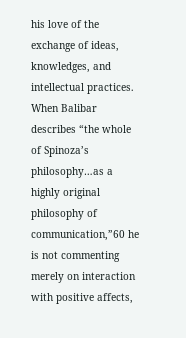his love of the exchange of ideas, knowledges, and intellectual practices. When Balibar describes “the whole of Spinoza’s philosophy…as a highly original philosophy of communication,”60 he is not commenting merely on interaction with positive affects,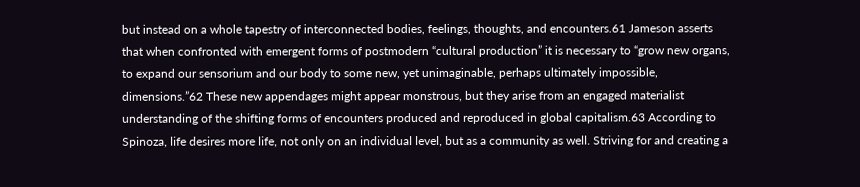but instead on a whole tapestry of interconnected bodies, feelings, thoughts, and encounters.61 Jameson asserts that when confronted with emergent forms of postmodern “cultural production” it is necessary to “grow new organs, to expand our sensorium and our body to some new, yet unimaginable, perhaps ultimately impossible, dimensions.”62 These new appendages might appear monstrous, but they arise from an engaged materialist understanding of the shifting forms of encounters produced and reproduced in global capitalism.63 According to Spinoza, life desires more life, not only on an individual level, but as a community as well. Striving for and creating a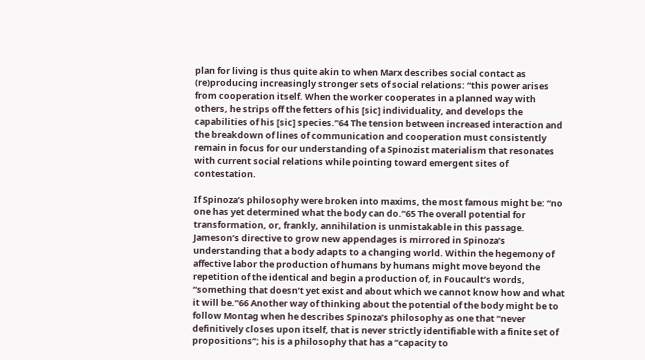plan for living is thus quite akin to when Marx describes social contact as (re)producing increasingly stronger sets of social relations: “this power arises from cooperation itself. When the worker cooperates in a planned way with others, he strips off the fetters of his [sic] individuality, and develops the capabilities of his [sic] species.”64 The tension between increased interaction and the breakdown of lines of communication and cooperation must consistently remain in focus for our understanding of a Spinozist materialism that resonates with current social relations while pointing toward emergent sites of contestation.

If Spinoza’s philosophy were broken into maxims, the most famous might be: “no one has yet determined what the body can do.”65 The overall potential for transformation, or, frankly, annihilation is unmistakable in this passage. Jameson’s directive to grow new appendages is mirrored in Spinoza’s understanding that a body adapts to a changing world. Within the hegemony of affective labor the production of humans by humans might move beyond the repetition of the identical and begin a production of, in Foucault’s words, “something that doesn’t yet exist and about which we cannot know how and what it will be.”66 Another way of thinking about the potential of the body might be to follow Montag when he describes Spinoza’s philosophy as one that “never definitively closes upon itself, that is never strictly identifiable with a finite set of propositions”; his is a philosophy that has a “capacity to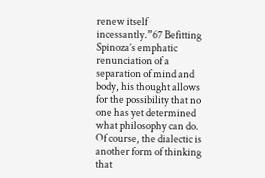renew itself incessantly.”67 Befitting Spinoza’s emphatic renunciation of a separation of mind and body, his thought allows for the possibility that no one has yet determined what philosophy can do. Of course, the dialectic is another form of thinking that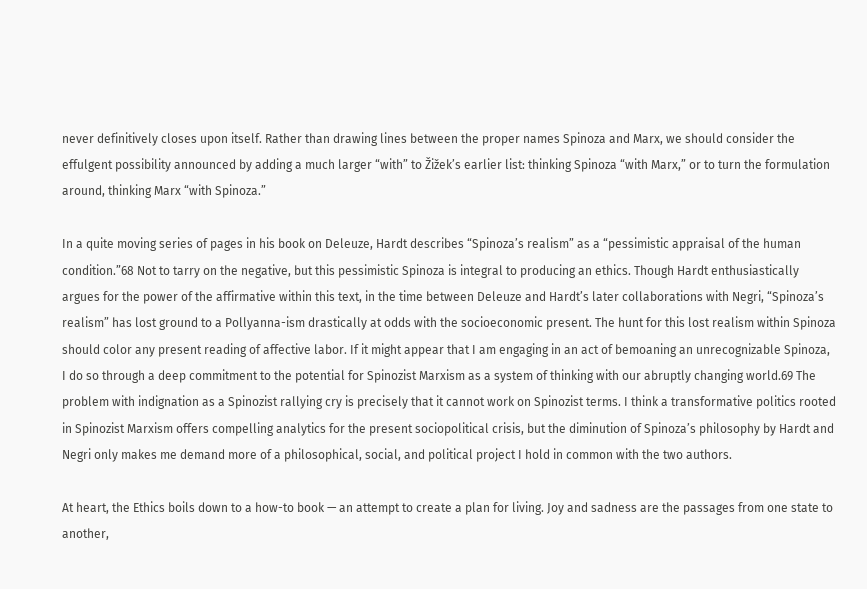never definitively closes upon itself. Rather than drawing lines between the proper names Spinoza and Marx, we should consider the effulgent possibility announced by adding a much larger “with” to Žižek’s earlier list: thinking Spinoza “with Marx,” or to turn the formulation around, thinking Marx “with Spinoza.”

In a quite moving series of pages in his book on Deleuze, Hardt describes “Spinoza’s realism” as a “pessimistic appraisal of the human condition.”68 Not to tarry on the negative, but this pessimistic Spinoza is integral to producing an ethics. Though Hardt enthusiastically argues for the power of the affirmative within this text, in the time between Deleuze and Hardt’s later collaborations with Negri, “Spinoza’s realism” has lost ground to a Pollyanna-ism drastically at odds with the socioeconomic present. The hunt for this lost realism within Spinoza should color any present reading of affective labor. If it might appear that I am engaging in an act of bemoaning an unrecognizable Spinoza, I do so through a deep commitment to the potential for Spinozist Marxism as a system of thinking with our abruptly changing world.69 The problem with indignation as a Spinozist rallying cry is precisely that it cannot work on Spinozist terms. I think a transformative politics rooted in Spinozist Marxism offers compelling analytics for the present sociopolitical crisis, but the diminution of Spinoza’s philosophy by Hardt and Negri only makes me demand more of a philosophical, social, and political project I hold in common with the two authors.

At heart, the Ethics boils down to a how-to book — an attempt to create a plan for living. Joy and sadness are the passages from one state to another,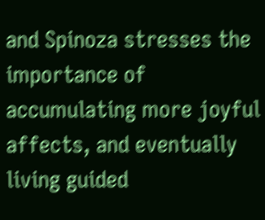and Spinoza stresses the importance of accumulating more joyful affects, and eventually living guided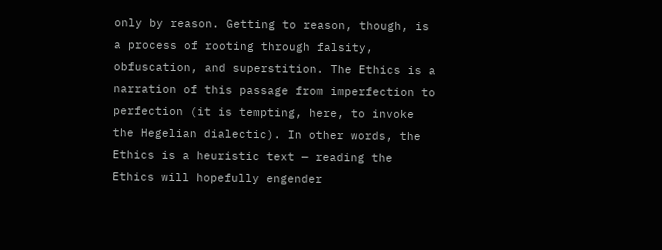only by reason. Getting to reason, though, is a process of rooting through falsity, obfuscation, and superstition. The Ethics is a narration of this passage from imperfection to perfection (it is tempting, here, to invoke the Hegelian dialectic). In other words, the Ethics is a heuristic text — reading the Ethics will hopefully engender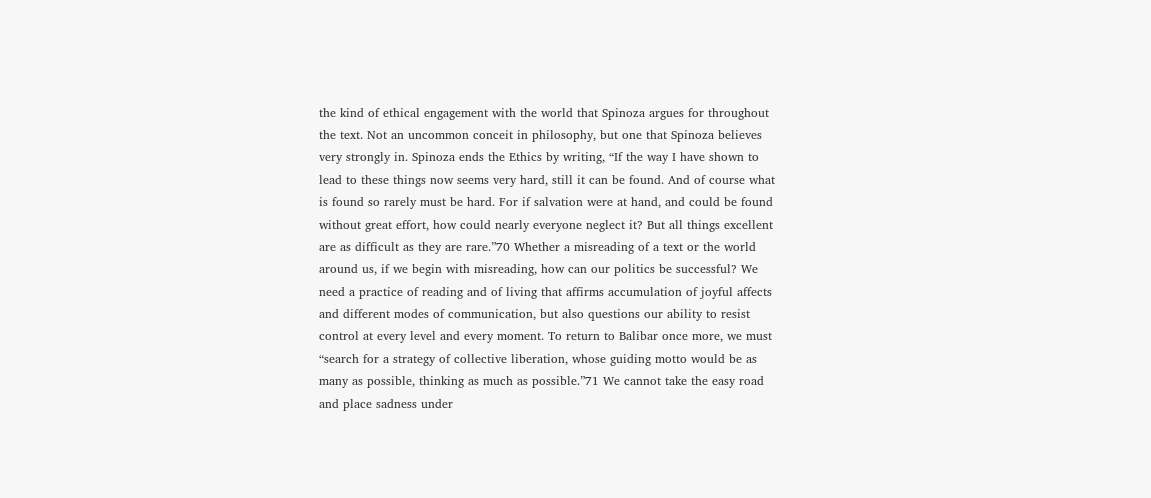the kind of ethical engagement with the world that Spinoza argues for throughout the text. Not an uncommon conceit in philosophy, but one that Spinoza believes very strongly in. Spinoza ends the Ethics by writing, “If the way I have shown to lead to these things now seems very hard, still it can be found. And of course what is found so rarely must be hard. For if salvation were at hand, and could be found without great effort, how could nearly everyone neglect it? But all things excellent are as difficult as they are rare.”70 Whether a misreading of a text or the world around us, if we begin with misreading, how can our politics be successful? We need a practice of reading and of living that affirms accumulation of joyful affects and different modes of communication, but also questions our ability to resist control at every level and every moment. To return to Balibar once more, we must “search for a strategy of collective liberation, whose guiding motto would be as many as possible, thinking as much as possible.”71 We cannot take the easy road and place sadness under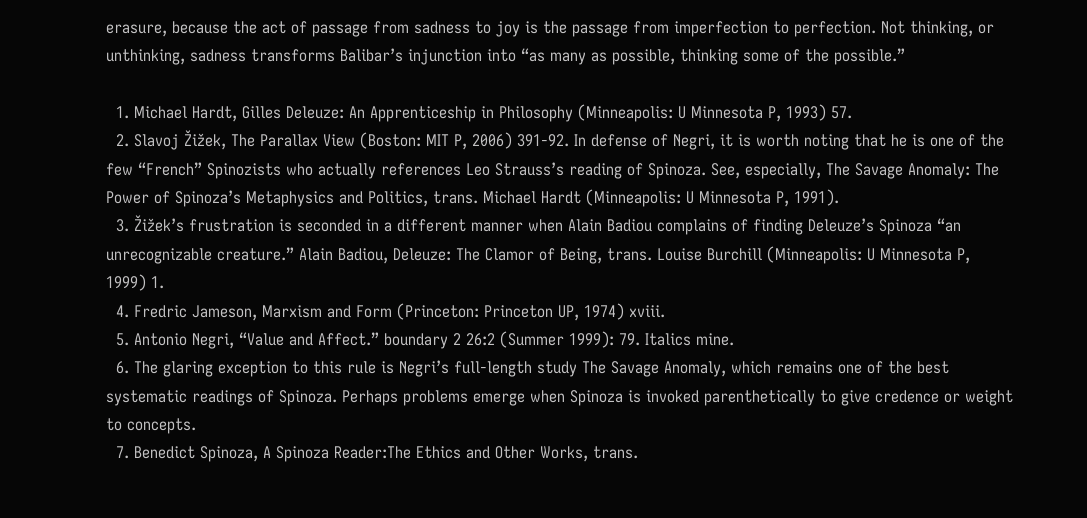erasure, because the act of passage from sadness to joy is the passage from imperfection to perfection. Not thinking, or unthinking, sadness transforms Balibar’s injunction into “as many as possible, thinking some of the possible.”

  1. Michael Hardt, Gilles Deleuze: An Apprenticeship in Philosophy (Minneapolis: U Minnesota P, 1993) 57.
  2. Slavoj Žižek, The Parallax View (Boston: MIT P, 2006) 391-92. In defense of Negri, it is worth noting that he is one of the few “French” Spinozists who actually references Leo Strauss’s reading of Spinoza. See, especially, The Savage Anomaly: The Power of Spinoza’s Metaphysics and Politics, trans. Michael Hardt (Minneapolis: U Minnesota P, 1991).
  3. Žižek’s frustration is seconded in a different manner when Alain Badiou complains of finding Deleuze’s Spinoza “an unrecognizable creature.” Alain Badiou, Deleuze: The Clamor of Being, trans. Louise Burchill (Minneapolis: U Minnesota P, 1999) 1.
  4. Fredric Jameson, Marxism and Form (Princeton: Princeton UP, 1974) xviii.
  5. Antonio Negri, “Value and Affect.” boundary 2 26:2 (Summer 1999): 79. Italics mine.
  6. The glaring exception to this rule is Negri’s full-length study The Savage Anomaly, which remains one of the best systematic readings of Spinoza. Perhaps problems emerge when Spinoza is invoked parenthetically to give credence or weight to concepts.
  7. Benedict Spinoza, A Spinoza Reader:The Ethics and Other Works, trans.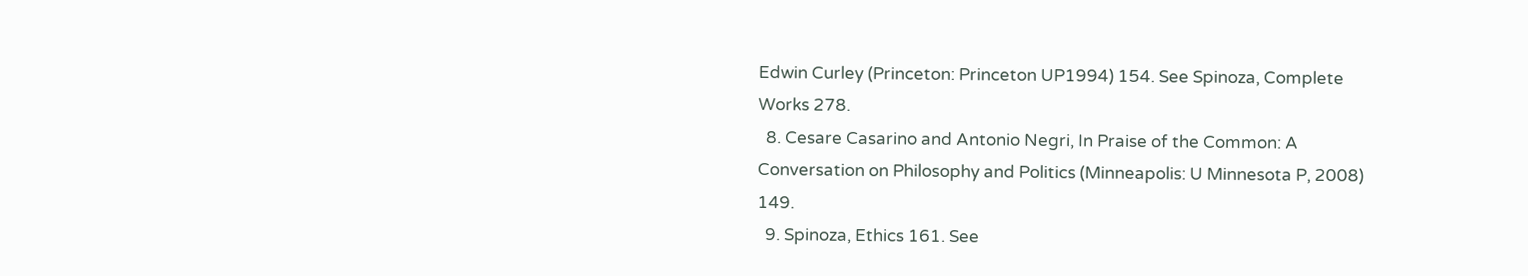Edwin Curley (Princeton: Princeton UP1994) 154. See Spinoza, Complete Works 278.
  8. Cesare Casarino and Antonio Negri, In Praise of the Common: A Conversation on Philosophy and Politics (Minneapolis: U Minnesota P, 2008) 149.
  9. Spinoza, Ethics 161. See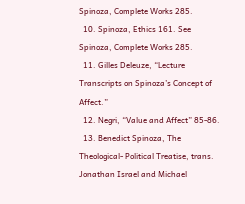Spinoza, Complete Works 285.
  10. Spinoza, Ethics 161. See Spinoza, Complete Works 285.
  11. Gilles Deleuze, “Lecture Transcripts on Spinoza’s Concept of Affect.”
  12. Negri, “Value and Affect” 85-86.
  13. Benedict Spinoza, The Theological- Political Treatise, trans. Jonathan Israel and Michael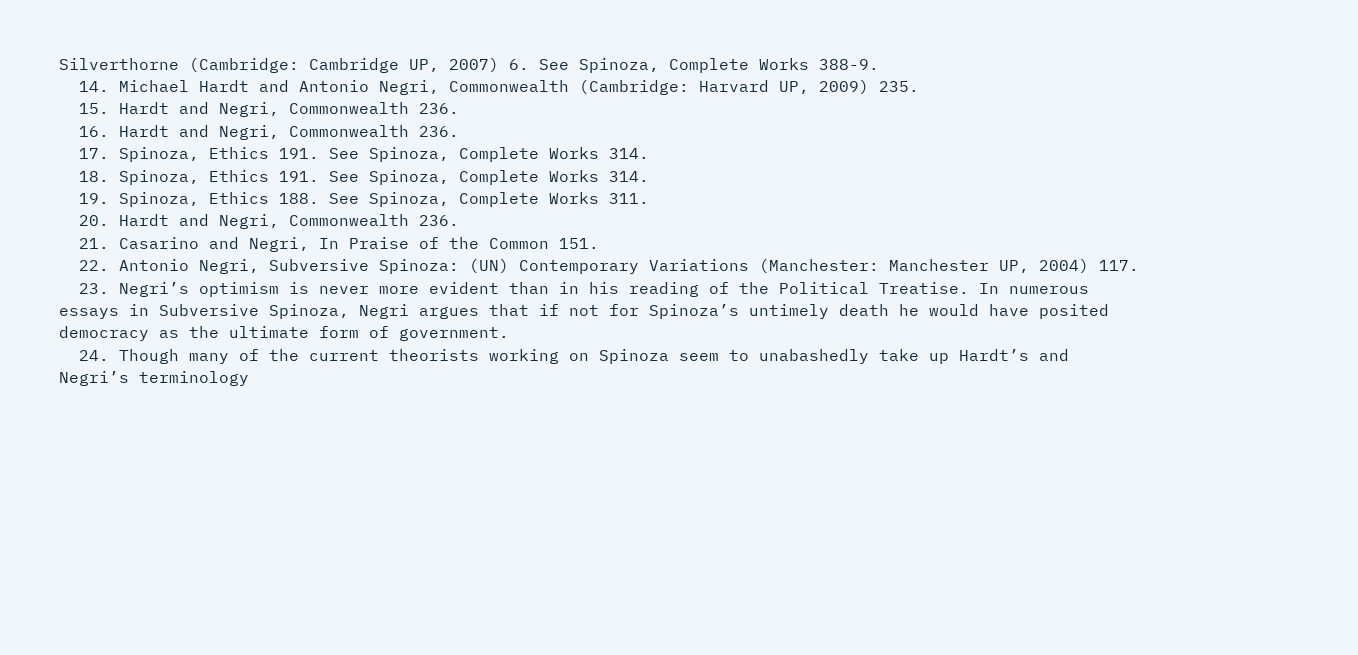Silverthorne (Cambridge: Cambridge UP, 2007) 6. See Spinoza, Complete Works 388-9.
  14. Michael Hardt and Antonio Negri, Commonwealth (Cambridge: Harvard UP, 2009) 235.
  15. Hardt and Negri, Commonwealth 236.
  16. Hardt and Negri, Commonwealth 236.
  17. Spinoza, Ethics 191. See Spinoza, Complete Works 314.
  18. Spinoza, Ethics 191. See Spinoza, Complete Works 314.
  19. Spinoza, Ethics 188. See Spinoza, Complete Works 311.
  20. Hardt and Negri, Commonwealth 236.
  21. Casarino and Negri, In Praise of the Common 151.
  22. Antonio Negri, Subversive Spinoza: (UN) Contemporary Variations (Manchester: Manchester UP, 2004) 117.
  23. Negri’s optimism is never more evident than in his reading of the Political Treatise. In numerous essays in Subversive Spinoza, Negri argues that if not for Spinoza’s untimely death he would have posited democracy as the ultimate form of government.
  24. Though many of the current theorists working on Spinoza seem to unabashedly take up Hardt’s and Negri’s terminology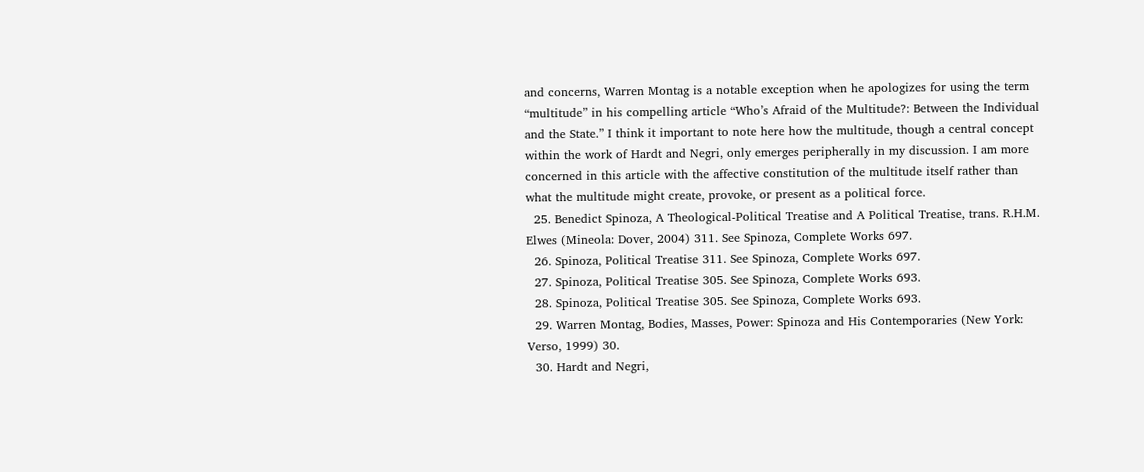and concerns, Warren Montag is a notable exception when he apologizes for using the term “multitude” in his compelling article “Who’s Afraid of the Multitude?: Between the Individual and the State.” I think it important to note here how the multitude, though a central concept within the work of Hardt and Negri, only emerges peripherally in my discussion. I am more concerned in this article with the affective constitution of the multitude itself rather than what the multitude might create, provoke, or present as a political force.
  25. Benedict Spinoza, A Theological-Political Treatise and A Political Treatise, trans. R.H.M. Elwes (Mineola: Dover, 2004) 311. See Spinoza, Complete Works 697.
  26. Spinoza, Political Treatise 311. See Spinoza, Complete Works 697.
  27. Spinoza, Political Treatise 305. See Spinoza, Complete Works 693.
  28. Spinoza, Political Treatise 305. See Spinoza, Complete Works 693.
  29. Warren Montag, Bodies, Masses, Power: Spinoza and His Contemporaries (New York: Verso, 1999) 30.
  30. Hardt and Negri,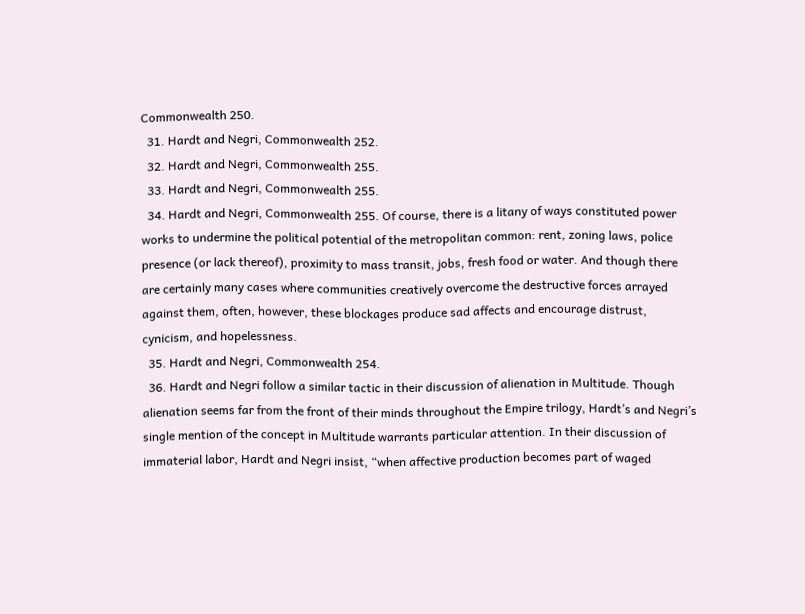Commonwealth 250.
  31. Hardt and Negri, Commonwealth 252.
  32. Hardt and Negri, Commonwealth 255.
  33. Hardt and Negri, Commonwealth 255.
  34. Hardt and Negri, Commonwealth 255. Of course, there is a litany of ways constituted power works to undermine the political potential of the metropolitan common: rent, zoning laws, police presence (or lack thereof), proximity to mass transit, jobs, fresh food or water. And though there are certainly many cases where communities creatively overcome the destructive forces arrayed against them, often, however, these blockages produce sad affects and encourage distrust, cynicism, and hopelessness.
  35. Hardt and Negri, Commonwealth 254.
  36. Hardt and Negri follow a similar tactic in their discussion of alienation in Multitude. Though alienation seems far from the front of their minds throughout the Empire trilogy, Hardt’s and Negri’s single mention of the concept in Multitude warrants particular attention. In their discussion of immaterial labor, Hardt and Negri insist, “when affective production becomes part of waged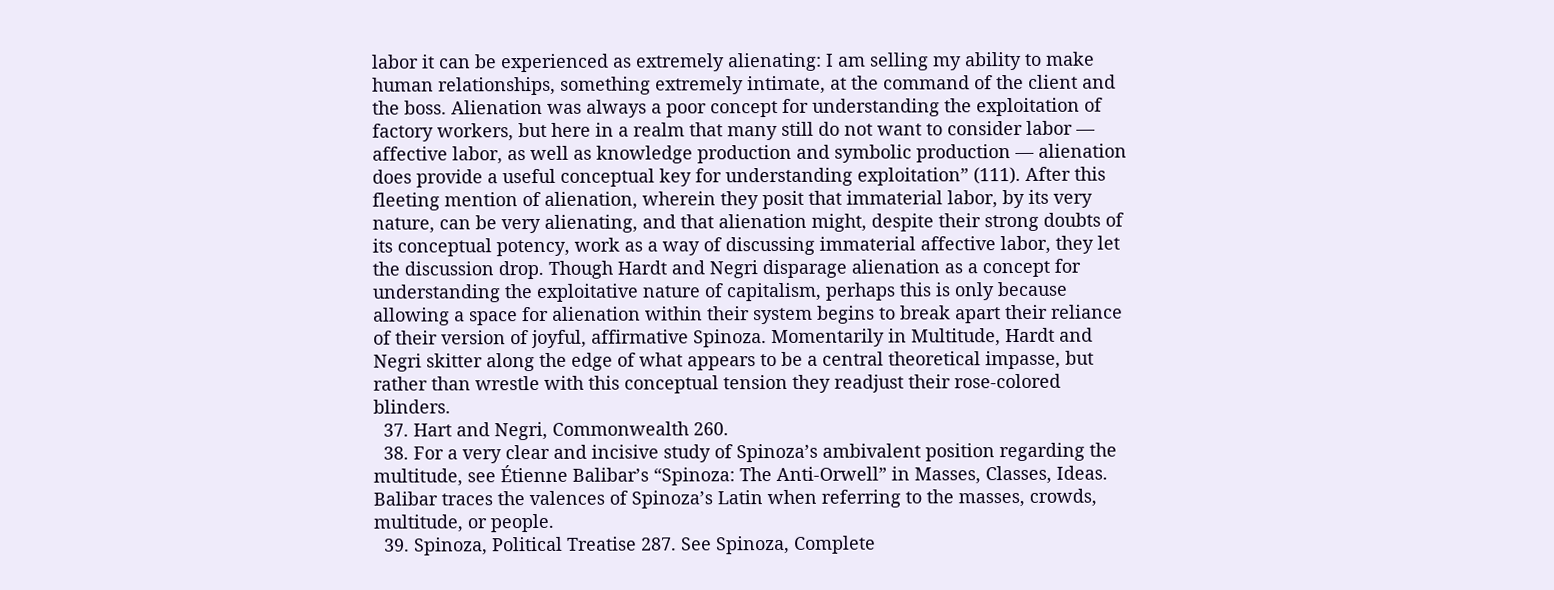labor it can be experienced as extremely alienating: I am selling my ability to make human relationships, something extremely intimate, at the command of the client and the boss. Alienation was always a poor concept for understanding the exploitation of factory workers, but here in a realm that many still do not want to consider labor — affective labor, as well as knowledge production and symbolic production — alienation does provide a useful conceptual key for understanding exploitation” (111). After this fleeting mention of alienation, wherein they posit that immaterial labor, by its very nature, can be very alienating, and that alienation might, despite their strong doubts of its conceptual potency, work as a way of discussing immaterial affective labor, they let the discussion drop. Though Hardt and Negri disparage alienation as a concept for understanding the exploitative nature of capitalism, perhaps this is only because allowing a space for alienation within their system begins to break apart their reliance of their version of joyful, affirmative Spinoza. Momentarily in Multitude, Hardt and Negri skitter along the edge of what appears to be a central theoretical impasse, but rather than wrestle with this conceptual tension they readjust their rose-colored blinders.
  37. Hart and Negri, Commonwealth 260.
  38. For a very clear and incisive study of Spinoza’s ambivalent position regarding the multitude, see Étienne Balibar’s “Spinoza: The Anti-Orwell” in Masses, Classes, Ideas. Balibar traces the valences of Spinoza’s Latin when referring to the masses, crowds, multitude, or people.
  39. Spinoza, Political Treatise 287. See Spinoza, Complete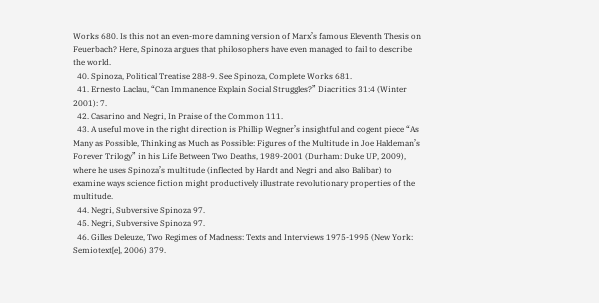Works 680. Is this not an even-more damning version of Marx’s famous Eleventh Thesis on Feuerbach? Here, Spinoza argues that philosophers have even managed to fail to describe the world.
  40. Spinoza, Political Treatise 288-9. See Spinoza, Complete Works 681.
  41. Ernesto Laclau, “Can Immanence Explain Social Struggles?” Diacritics 31:4 (Winter 2001): 7.
  42. Casarino and Negri, In Praise of the Common 111.
  43. A useful move in the right direction is Phillip Wegner’s insightful and cogent piece “As Many as Possible, Thinking as Much as Possible: Figures of the Multitude in Joe Haldeman’s Forever Trilogy” in his Life Between Two Deaths, 1989-2001 (Durham: Duke UP, 2009), where he uses Spinoza’s multitude (inflected by Hardt and Negri and also Balibar) to examine ways science fiction might productively illustrate revolutionary properties of the multitude.
  44. Negri, Subversive Spinoza 97.
  45. Negri, Subversive Spinoza 97.
  46. Gilles Deleuze, Two Regimes of Madness: Texts and Interviews 1975-1995 (New York: Semiotext[e], 2006) 379.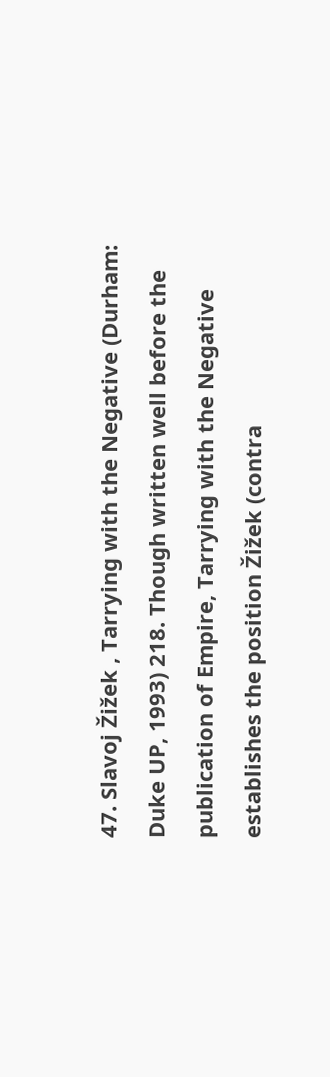47. Slavoj Žižek , Tarrying with the Negative (Durham: Duke UP, 1993) 218. Though written well before the publication of Empire, Tarrying with the Negative establishes the position Žižek (contra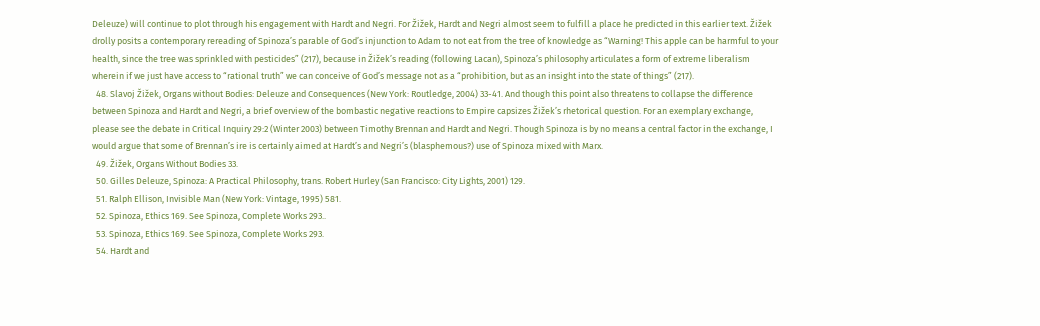Deleuze) will continue to plot through his engagement with Hardt and Negri. For Žižek, Hardt and Negri almost seem to fulfill a place he predicted in this earlier text. Žižek drolly posits a contemporary rereading of Spinoza’s parable of God’s injunction to Adam to not eat from the tree of knowledge as “Warning! This apple can be harmful to your health, since the tree was sprinkled with pesticides” (217), because in Žižek’s reading (following Lacan), Spinoza’s philosophy articulates a form of extreme liberalism wherein if we just have access to “rational truth” we can conceive of God’s message not as a “prohibition, but as an insight into the state of things” (217).
  48. Slavoj Žižek, Organs without Bodies: Deleuze and Consequences (New York: Routledge, 2004) 33-41. And though this point also threatens to collapse the difference between Spinoza and Hardt and Negri, a brief overview of the bombastic negative reactions to Empire capsizes Žižek’s rhetorical question. For an exemplary exchange, please see the debate in Critical Inquiry 29:2 (Winter 2003) between Timothy Brennan and Hardt and Negri. Though Spinoza is by no means a central factor in the exchange, I would argue that some of Brennan’s ire is certainly aimed at Hardt’s and Negri’s (blasphemous?) use of Spinoza mixed with Marx.
  49. Žižek, Organs Without Bodies 33.
  50. Gilles Deleuze, Spinoza: A Practical Philosophy, trans. Robert Hurley (San Francisco: City Lights, 2001) 129.
  51. Ralph Ellison, Invisible Man (New York: Vintage, 1995) 581.
  52. Spinoza, Ethics 169. See Spinoza, Complete Works 293..
  53. Spinoza, Ethics 169. See Spinoza, Complete Works 293.
  54. Hardt and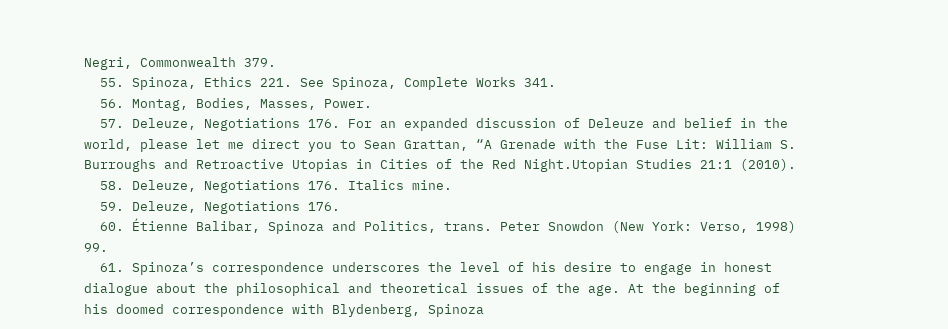Negri, Commonwealth 379.
  55. Spinoza, Ethics 221. See Spinoza, Complete Works 341.
  56. Montag, Bodies, Masses, Power.
  57. Deleuze, Negotiations 176. For an expanded discussion of Deleuze and belief in the world, please let me direct you to Sean Grattan, “A Grenade with the Fuse Lit: William S. Burroughs and Retroactive Utopias in Cities of the Red Night.Utopian Studies 21:1 (2010).
  58. Deleuze, Negotiations 176. Italics mine.
  59. Deleuze, Negotiations 176.
  60. Étienne Balibar, Spinoza and Politics, trans. Peter Snowdon (New York: Verso, 1998) 99.
  61. Spinoza’s correspondence underscores the level of his desire to engage in honest dialogue about the philosophical and theoretical issues of the age. At the beginning of his doomed correspondence with Blydenberg, Spinoza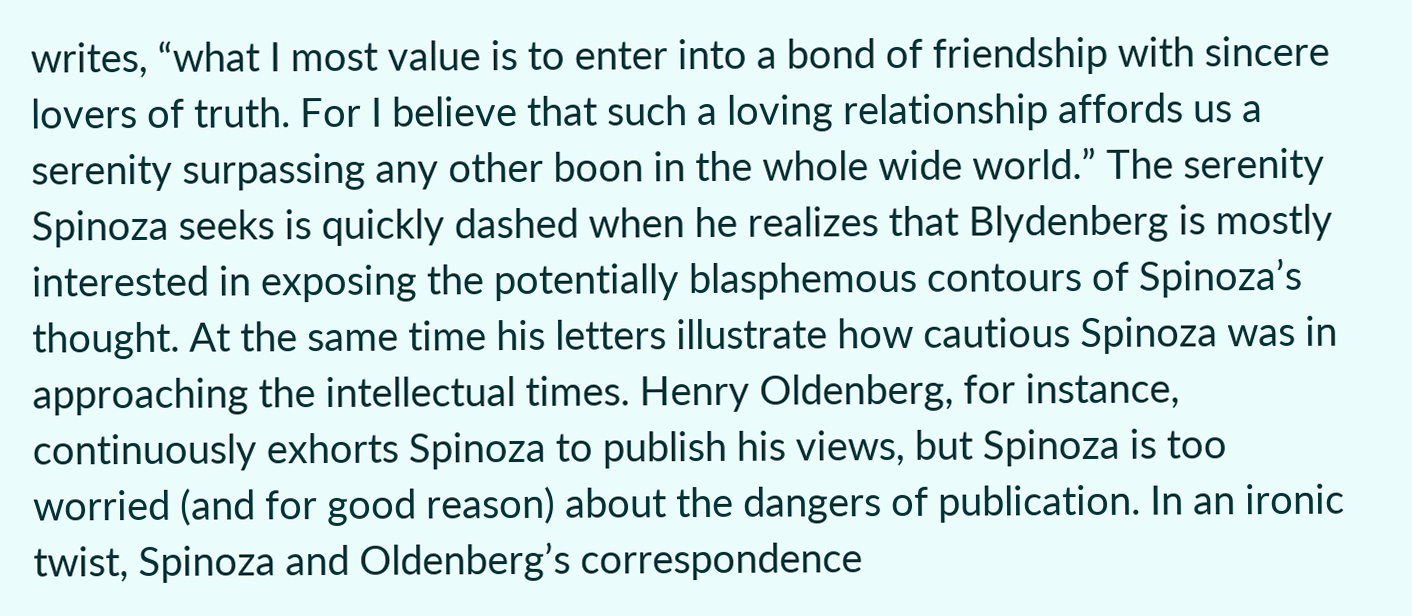writes, “what I most value is to enter into a bond of friendship with sincere lovers of truth. For I believe that such a loving relationship affords us a serenity surpassing any other boon in the whole wide world.” The serenity Spinoza seeks is quickly dashed when he realizes that Blydenberg is mostly interested in exposing the potentially blasphemous contours of Spinoza’s thought. At the same time his letters illustrate how cautious Spinoza was in approaching the intellectual times. Henry Oldenberg, for instance, continuously exhorts Spinoza to publish his views, but Spinoza is too worried (and for good reason) about the dangers of publication. In an ironic twist, Spinoza and Oldenberg’s correspondence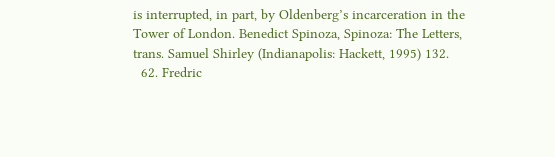is interrupted, in part, by Oldenberg’s incarceration in the Tower of London. Benedict Spinoza, Spinoza: The Letters, trans. Samuel Shirley (Indianapolis: Hackett, 1995) 132.
  62. Fredric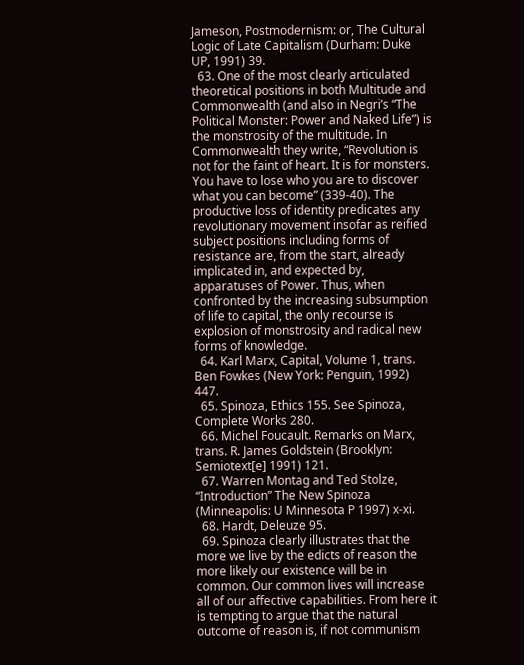Jameson, Postmodernism: or, The Cultural Logic of Late Capitalism (Durham: Duke UP, 1991) 39.
  63. One of the most clearly articulated theoretical positions in both Multitude and Commonwealth (and also in Negri’s “The Political Monster: Power and Naked Life”) is the monstrosity of the multitude. In Commonwealth they write, “Revolution is not for the faint of heart. It is for monsters. You have to lose who you are to discover what you can become” (339-40). The productive loss of identity predicates any revolutionary movement insofar as reified subject positions including forms of resistance are, from the start, already implicated in, and expected by, apparatuses of Power. Thus, when confronted by the increasing subsumption of life to capital, the only recourse is explosion of monstrosity and radical new forms of knowledge.
  64. Karl Marx, Capital, Volume 1, trans. Ben Fowkes (New York: Penguin, 1992) 447.
  65. Spinoza, Ethics 155. See Spinoza, Complete Works 280.
  66. Michel Foucault. Remarks on Marx, trans. R. James Goldstein (Brooklyn: Semiotext[e] 1991) 121.
  67. Warren Montag and Ted Stolze, “Introduction” The New Spinoza (Minneapolis: U Minnesota P 1997) x-xi.
  68. Hardt, Deleuze 95.
  69. Spinoza clearly illustrates that the more we live by the edicts of reason the more likely our existence will be in common. Our common lives will increase all of our affective capabilities. From here it is tempting to argue that the natural outcome of reason is, if not communism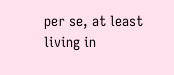per se, at least living in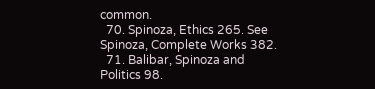common.
  70. Spinoza, Ethics 265. See Spinoza, Complete Works 382.
  71. Balibar, Spinoza and Politics 98.